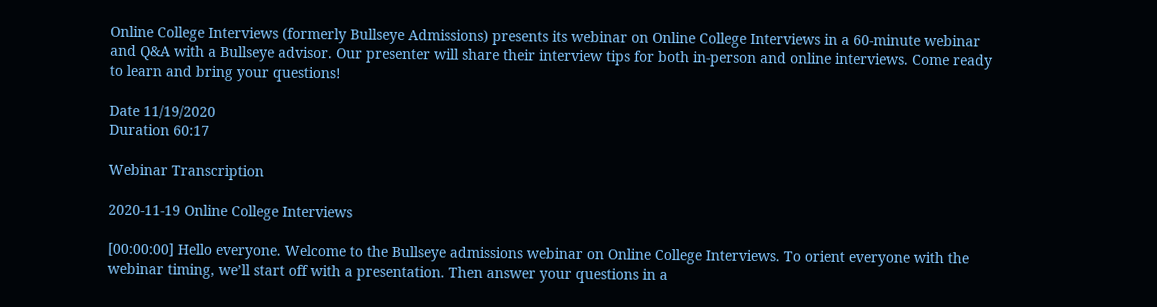Online College Interviews (formerly Bullseye Admissions) presents its webinar on Online College Interviews in a 60-minute webinar and Q&A with a Bullseye advisor. Our presenter will share their interview tips for both in-person and online interviews. Come ready to learn and bring your questions!

Date 11/19/2020
Duration 60:17

Webinar Transcription

2020-11-19 Online College Interviews

[00:00:00] Hello everyone. Welcome to the Bullseye admissions webinar on Online College Interviews. To orient everyone with the webinar timing, we’ll start off with a presentation. Then answer your questions in a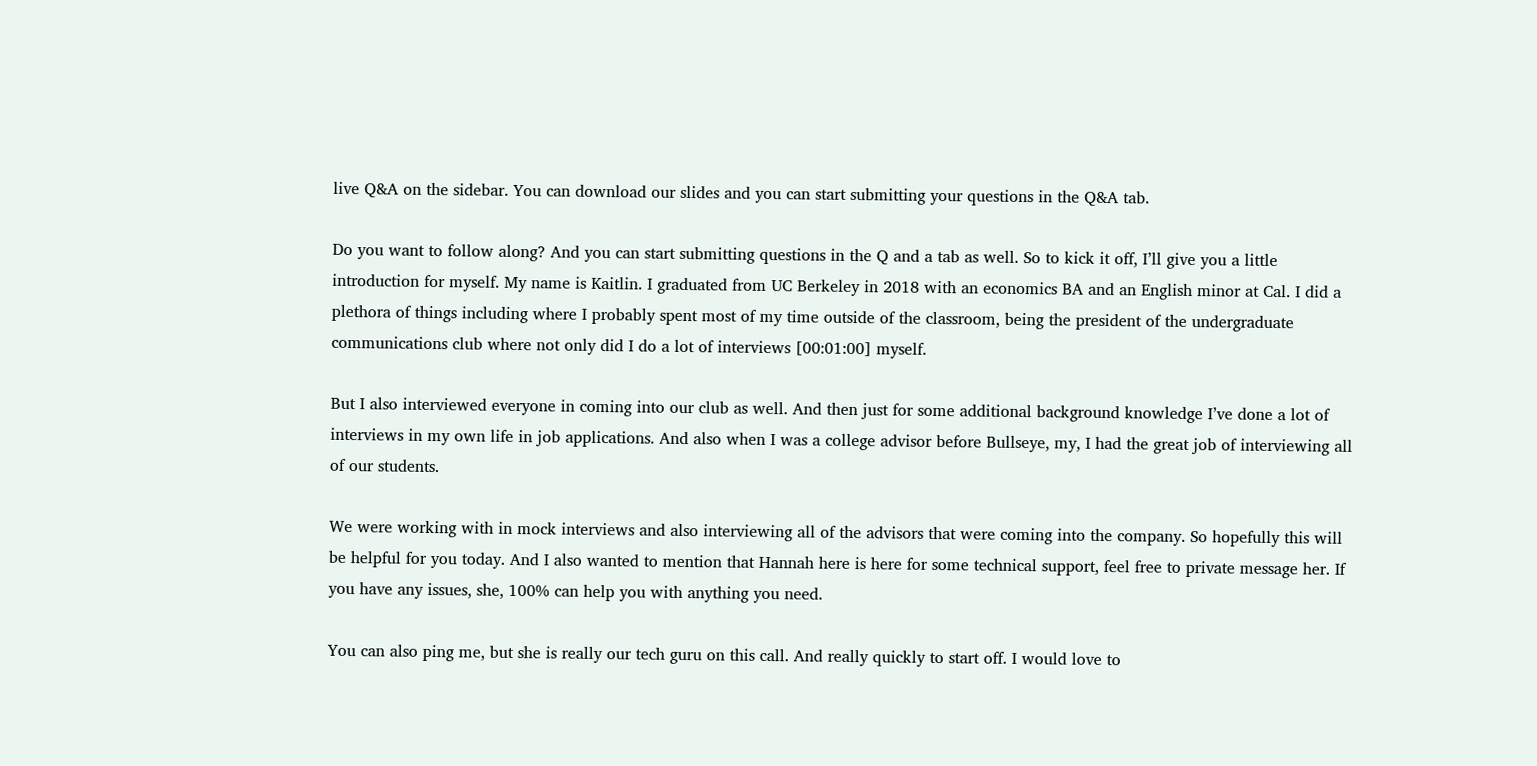live Q&A on the sidebar. You can download our slides and you can start submitting your questions in the Q&A tab.

Do you want to follow along? And you can start submitting questions in the Q and a tab as well. So to kick it off, I’ll give you a little introduction for myself. My name is Kaitlin. I graduated from UC Berkeley in 2018 with an economics BA and an English minor at Cal. I did a plethora of things including where I probably spent most of my time outside of the classroom, being the president of the undergraduate communications club where not only did I do a lot of interviews [00:01:00] myself.

But I also interviewed everyone in coming into our club as well. And then just for some additional background knowledge I’ve done a lot of interviews in my own life in job applications. And also when I was a college advisor before Bullseye, my, I had the great job of interviewing all of our students.

We were working with in mock interviews and also interviewing all of the advisors that were coming into the company. So hopefully this will be helpful for you today. And I also wanted to mention that Hannah here is here for some technical support, feel free to private message her. If you have any issues, she, 100% can help you with anything you need.

You can also ping me, but she is really our tech guru on this call. And really quickly to start off. I would love to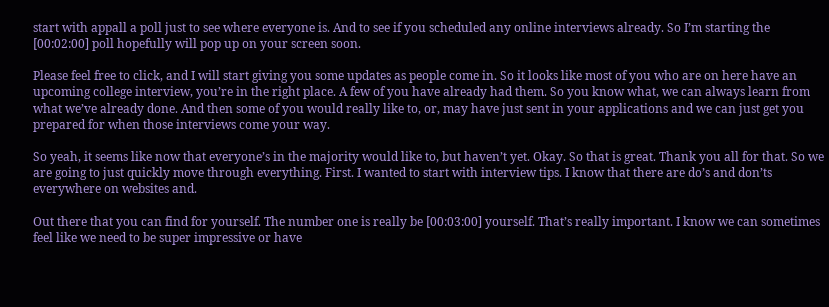start with appall a poll just to see where everyone is. And to see if you scheduled any online interviews already. So I’m starting the [00:02:00] poll hopefully will pop up on your screen soon.

Please feel free to click, and I will start giving you some updates as people come in. So it looks like most of you who are on here have an upcoming college interview, you’re in the right place. A few of you have already had them. So you know what, we can always learn from what we’ve already done. And then some of you would really like to, or, may have just sent in your applications and we can just get you prepared for when those interviews come your way.

So yeah, it seems like now that everyone’s in the majority would like to, but haven’t yet. Okay. So that is great. Thank you all for that. So we are going to just quickly move through everything. First. I wanted to start with interview tips. I know that there are do’s and don’ts everywhere on websites and.

Out there that you can find for yourself. The number one is really be [00:03:00] yourself. That’s really important. I know we can sometimes feel like we need to be super impressive or have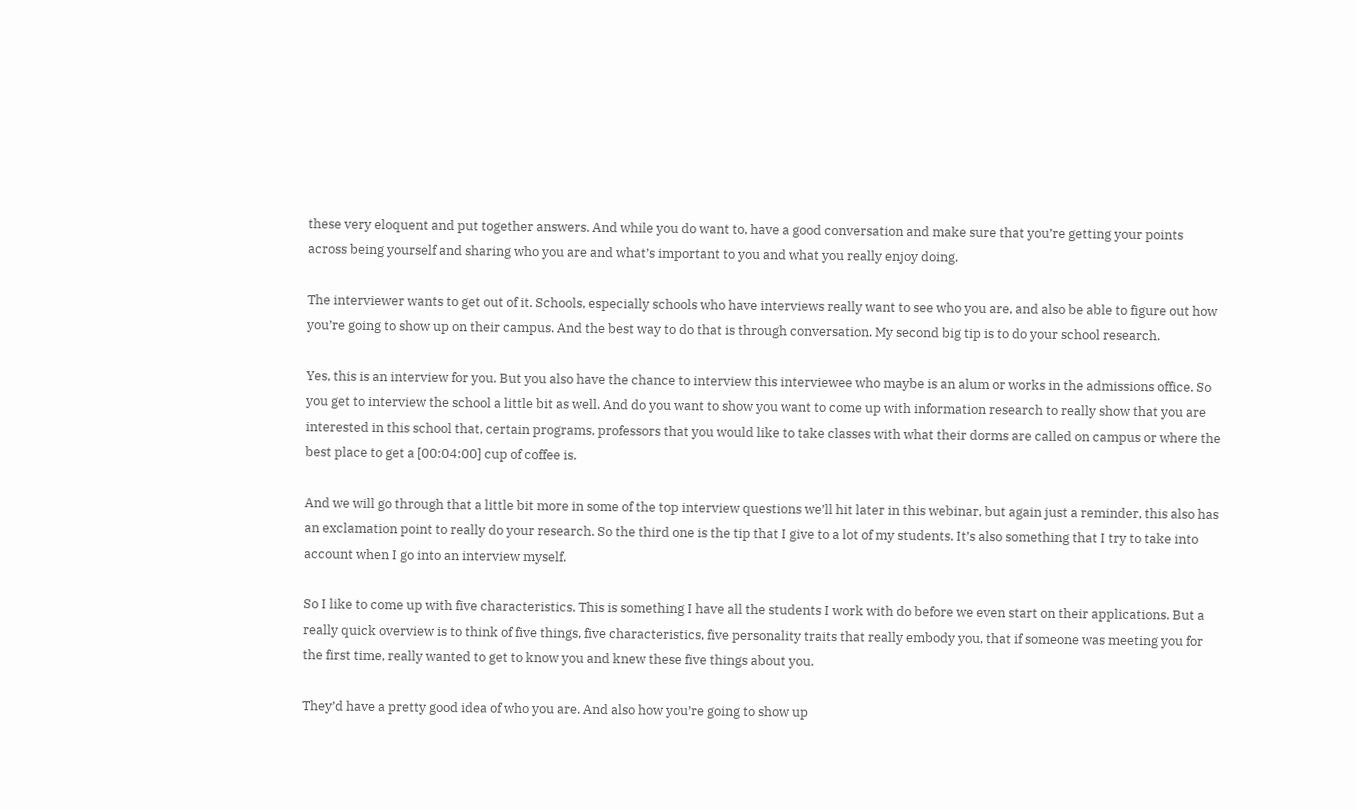these very eloquent and put together answers. And while you do want to, have a good conversation and make sure that you’re getting your points across being yourself and sharing who you are and what’s important to you and what you really enjoy doing.

The interviewer wants to get out of it. Schools, especially schools who have interviews really want to see who you are, and also be able to figure out how you’re going to show up on their campus. And the best way to do that is through conversation. My second big tip is to do your school research.

Yes, this is an interview for you. But you also have the chance to interview this interviewee who maybe is an alum or works in the admissions office. So you get to interview the school a little bit as well. And do you want to show you want to come up with information research to really show that you are interested in this school that, certain programs, professors that you would like to take classes with what their dorms are called on campus or where the best place to get a [00:04:00] cup of coffee is.

And we will go through that a little bit more in some of the top interview questions we’ll hit later in this webinar, but again just a reminder, this also has an exclamation point to really do your research. So the third one is the tip that I give to a lot of my students. It’s also something that I try to take into account when I go into an interview myself.

So I like to come up with five characteristics. This is something I have all the students I work with do before we even start on their applications. But a really quick overview is to think of five things, five characteristics, five personality traits that really embody you, that if someone was meeting you for the first time, really wanted to get to know you and knew these five things about you.

They’d have a pretty good idea of who you are. And also how you’re going to show up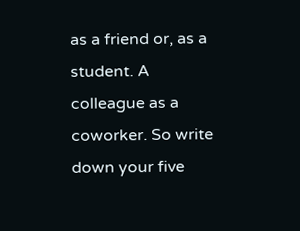as a friend or, as a student. A colleague as a coworker. So write down your five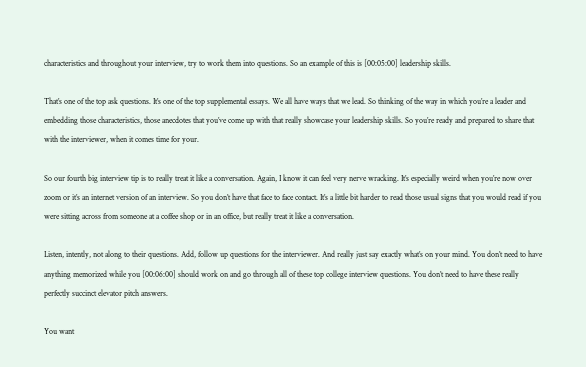characteristics and throughout your interview, try to work them into questions. So an example of this is [00:05:00] leadership skills.

That’s one of the top ask questions. It’s one of the top supplemental essays. We all have ways that we lead. So thinking of the way in which you’re a leader and embedding those characteristics, those anecdotes that you’ve come up with that really showcase your leadership skills. So you’re ready and prepared to share that with the interviewer, when it comes time for your.

So our fourth big interview tip is to really treat it like a conversation. Again, I know it can feel very nerve wracking. It’s especially weird when you’re now over zoom or it’s an internet version of an interview. So you don’t have that face to face contact. It’s a little bit harder to read those usual signs that you would read if you were sitting across from someone at a coffee shop or in an office, but really treat it like a conversation.

Listen, intently, not along to their questions. Add, follow up questions for the interviewer. And really just say exactly what’s on your mind. You don’t need to have anything memorized while you [00:06:00] should work on and go through all of these top college interview questions. You don’t need to have these really perfectly succinct elevator pitch answers.

You want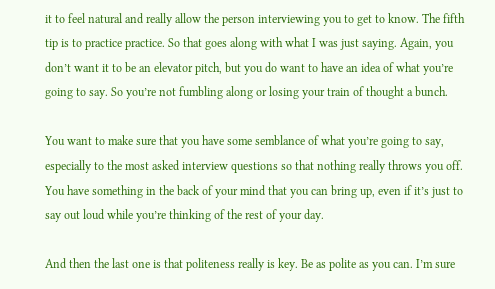it to feel natural and really allow the person interviewing you to get to know. The fifth tip is to practice practice. So that goes along with what I was just saying. Again, you don’t want it to be an elevator pitch, but you do want to have an idea of what you’re going to say. So you’re not fumbling along or losing your train of thought a bunch.

You want to make sure that you have some semblance of what you’re going to say, especially to the most asked interview questions so that nothing really throws you off. You have something in the back of your mind that you can bring up, even if it’s just to say out loud while you’re thinking of the rest of your day.

And then the last one is that politeness really is key. Be as polite as you can. I’m sure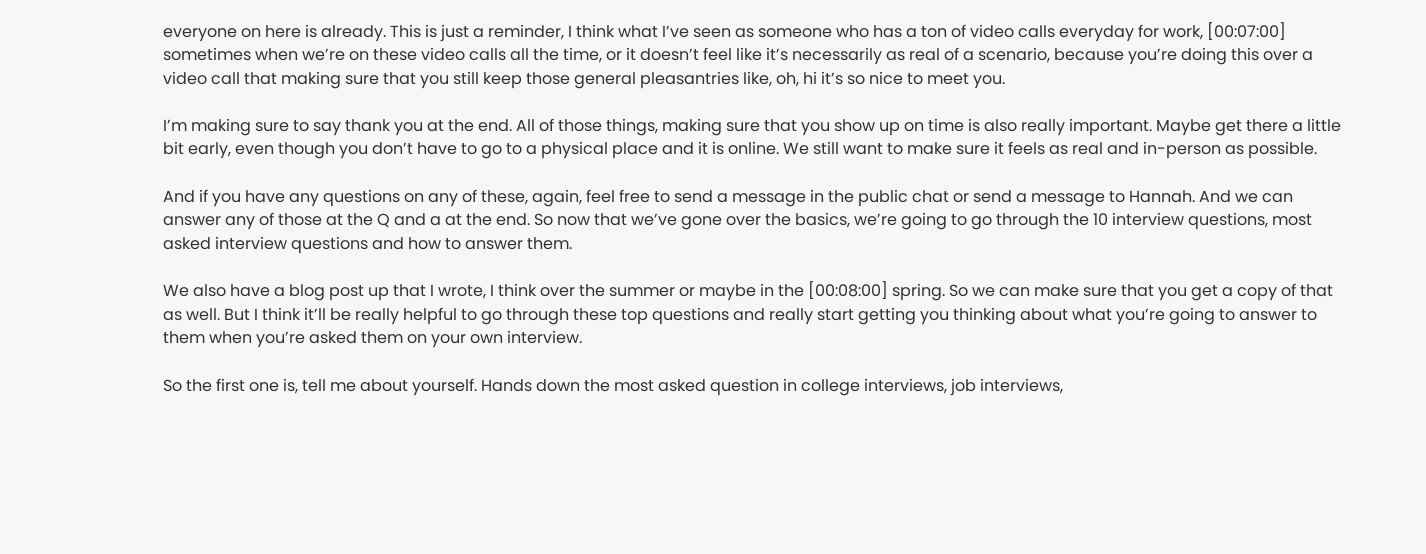everyone on here is already. This is just a reminder, I think what I’ve seen as someone who has a ton of video calls everyday for work, [00:07:00] sometimes when we’re on these video calls all the time, or it doesn’t feel like it’s necessarily as real of a scenario, because you’re doing this over a video call that making sure that you still keep those general pleasantries like, oh, hi it’s so nice to meet you.

I’m making sure to say thank you at the end. All of those things, making sure that you show up on time is also really important. Maybe get there a little bit early, even though you don’t have to go to a physical place and it is online. We still want to make sure it feels as real and in-person as possible.

And if you have any questions on any of these, again, feel free to send a message in the public chat or send a message to Hannah. And we can answer any of those at the Q and a at the end. So now that we’ve gone over the basics, we’re going to go through the 10 interview questions, most asked interview questions and how to answer them.

We also have a blog post up that I wrote, I think over the summer or maybe in the [00:08:00] spring. So we can make sure that you get a copy of that as well. But I think it’ll be really helpful to go through these top questions and really start getting you thinking about what you’re going to answer to them when you’re asked them on your own interview.

So the first one is, tell me about yourself. Hands down the most asked question in college interviews, job interviews,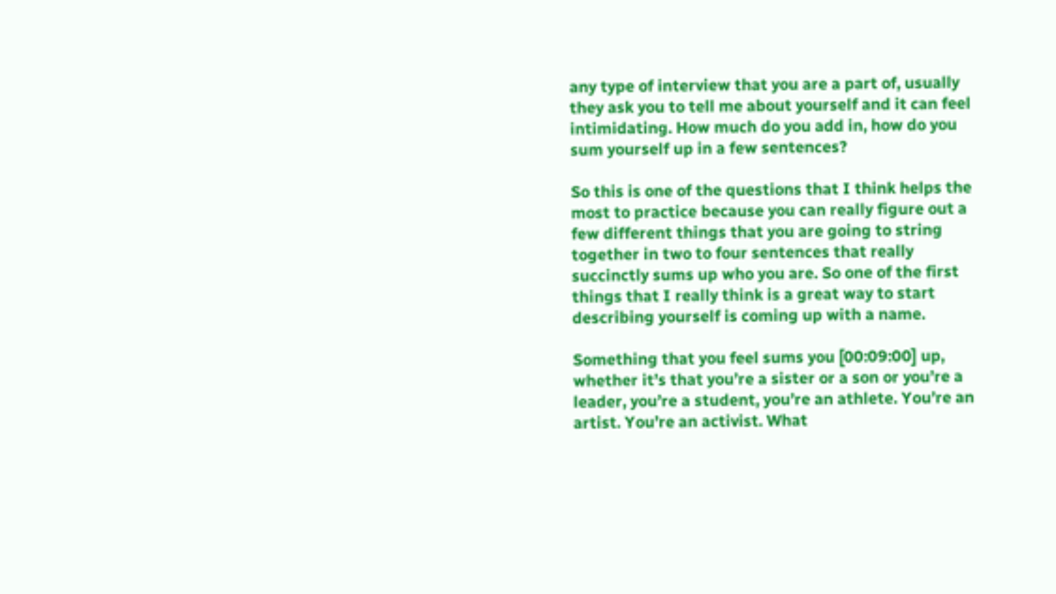any type of interview that you are a part of, usually they ask you to tell me about yourself and it can feel intimidating. How much do you add in, how do you sum yourself up in a few sentences?

So this is one of the questions that I think helps the most to practice because you can really figure out a few different things that you are going to string together in two to four sentences that really succinctly sums up who you are. So one of the first things that I really think is a great way to start describing yourself is coming up with a name.

Something that you feel sums you [00:09:00] up, whether it’s that you’re a sister or a son or you’re a leader, you’re a student, you’re an athlete. You’re an artist. You’re an activist. What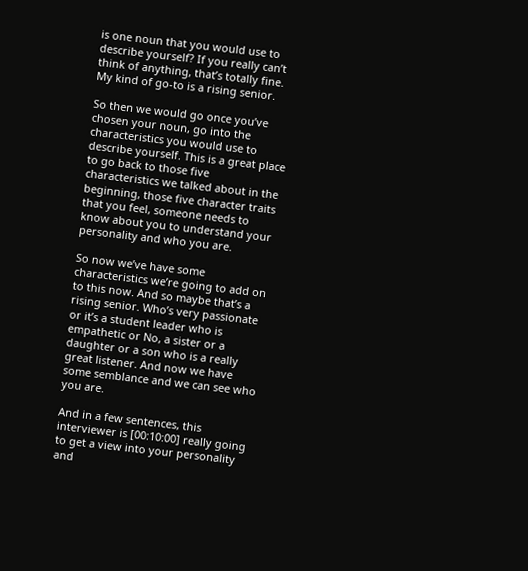is one noun that you would use to describe yourself? If you really can’t think of anything, that’s totally fine. My kind of go-to is a rising senior.

So then we would go once you’ve chosen your noun, go into the characteristics you would use to describe yourself. This is a great place to go back to those five characteristics we talked about in the beginning, those five character traits that you feel, someone needs to know about you to understand your personality and who you are.

So now we’ve have some characteristics we’re going to add on to this now. And so maybe that’s a rising senior. Who’s very passionate or it’s a student leader who is empathetic or No, a sister or a daughter or a son who is a really great listener. And now we have some semblance and we can see who you are.

And in a few sentences, this interviewer is [00:10:00] really going to get a view into your personality and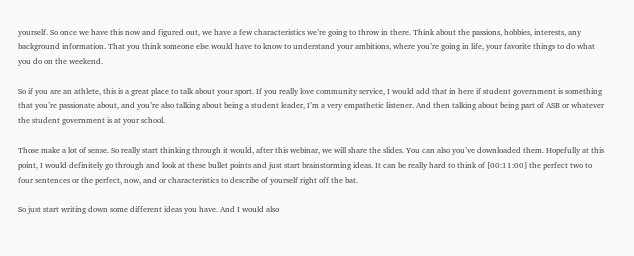yourself. So once we have this now and figured out, we have a few characteristics we’re going to throw in there. Think about the passions, hobbies, interests, any background information. That you think someone else would have to know to understand your ambitions, where you’re going in life, your favorite things to do what you do on the weekend.

So if you are an athlete, this is a great place to talk about your sport. If you really love community service, I would add that in here if student government is something that you’re passionate about, and you’re also talking about being a student leader, I’m a very empathetic listener. And then talking about being part of ASB or whatever the student government is at your school.

Those make a lot of sense. So really start thinking through it would, after this webinar, we will share the slides. You can also you’ve downloaded them. Hopefully at this point, I would definitely go through and look at these bullet points and just start brainstorming ideas. It can be really hard to think of [00:11:00] the perfect two to four sentences or the perfect, now, and or characteristics to describe of yourself right off the bat.

So just start writing down some different ideas you have. And I would also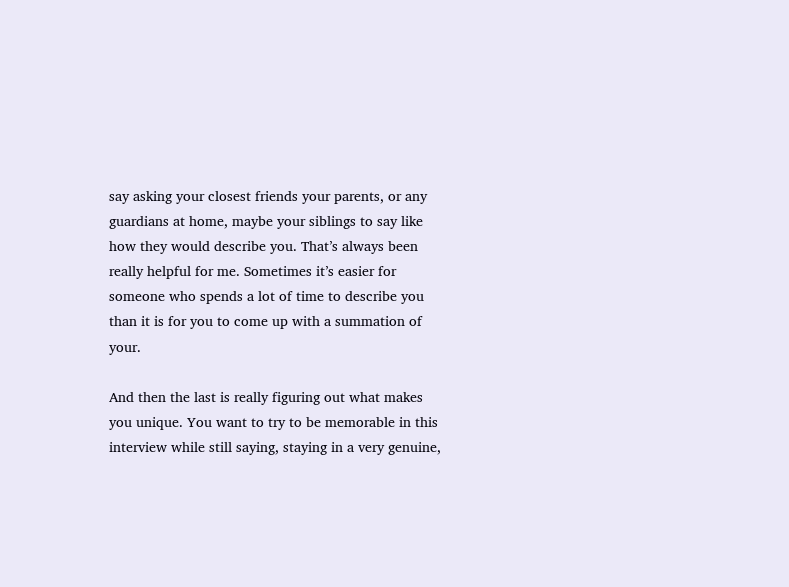say asking your closest friends your parents, or any guardians at home, maybe your siblings to say like how they would describe you. That’s always been really helpful for me. Sometimes it’s easier for someone who spends a lot of time to describe you than it is for you to come up with a summation of your.

And then the last is really figuring out what makes you unique. You want to try to be memorable in this interview while still saying, staying in a very genuine,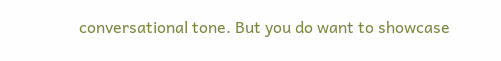conversational tone. But you do want to showcase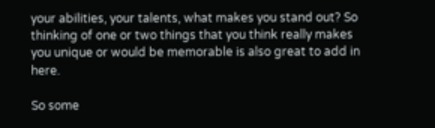your abilities, your talents, what makes you stand out? So thinking of one or two things that you think really makes you unique or would be memorable is also great to add in here.

So some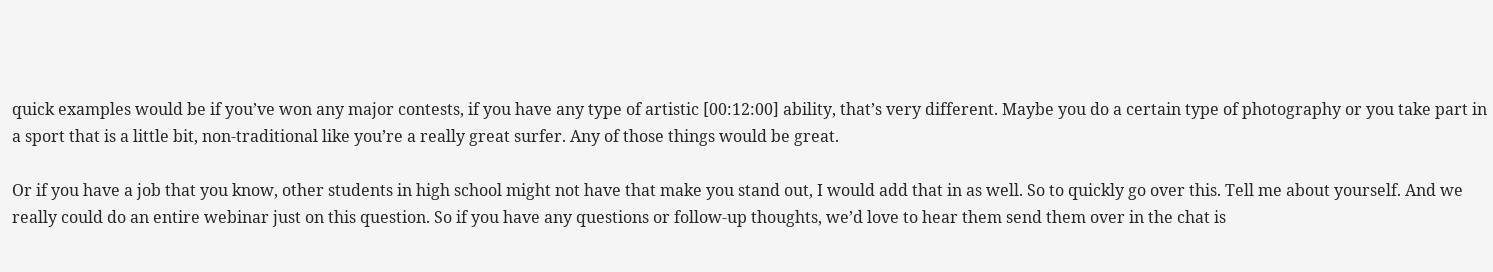quick examples would be if you’ve won any major contests, if you have any type of artistic [00:12:00] ability, that’s very different. Maybe you do a certain type of photography or you take part in a sport that is a little bit, non-traditional like you’re a really great surfer. Any of those things would be great.

Or if you have a job that you know, other students in high school might not have that make you stand out, I would add that in as well. So to quickly go over this. Tell me about yourself. And we really could do an entire webinar just on this question. So if you have any questions or follow-up thoughts, we’d love to hear them send them over in the chat is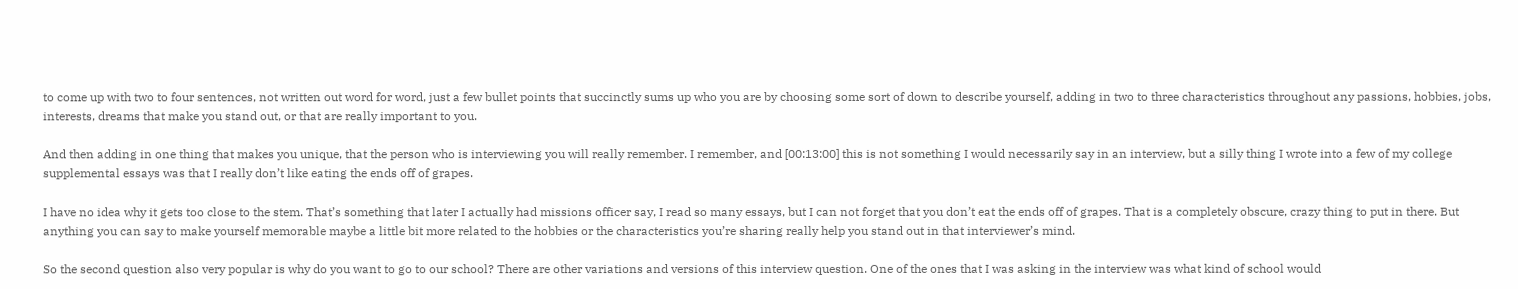to come up with two to four sentences, not written out word for word, just a few bullet points that succinctly sums up who you are by choosing some sort of down to describe yourself, adding in two to three characteristics throughout any passions, hobbies, jobs, interests, dreams that make you stand out, or that are really important to you.

And then adding in one thing that makes you unique, that the person who is interviewing you will really remember. I remember, and [00:13:00] this is not something I would necessarily say in an interview, but a silly thing I wrote into a few of my college supplemental essays was that I really don’t like eating the ends off of grapes.

I have no idea why it gets too close to the stem. That’s something that later I actually had missions officer say, I read so many essays, but I can not forget that you don’t eat the ends off of grapes. That is a completely obscure, crazy thing to put in there. But anything you can say to make yourself memorable maybe a little bit more related to the hobbies or the characteristics you’re sharing really help you stand out in that interviewer’s mind.

So the second question also very popular is why do you want to go to our school? There are other variations and versions of this interview question. One of the ones that I was asking in the interview was what kind of school would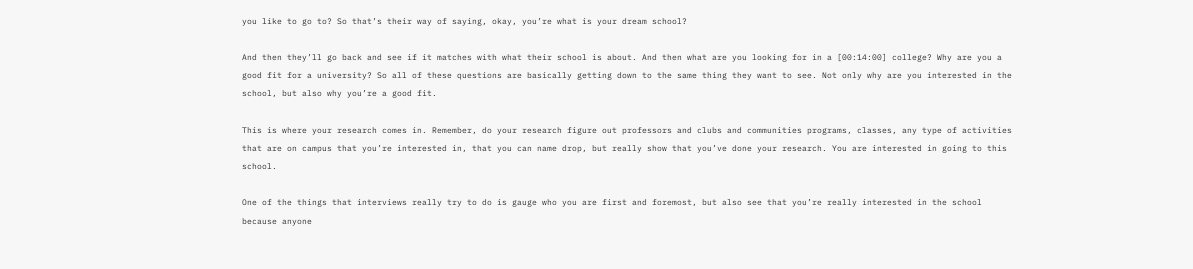you like to go to? So that’s their way of saying, okay, you’re what is your dream school?

And then they’ll go back and see if it matches with what their school is about. And then what are you looking for in a [00:14:00] college? Why are you a good fit for a university? So all of these questions are basically getting down to the same thing they want to see. Not only why are you interested in the school, but also why you’re a good fit.

This is where your research comes in. Remember, do your research figure out professors and clubs and communities programs, classes, any type of activities that are on campus that you’re interested in, that you can name drop, but really show that you’ve done your research. You are interested in going to this school.

One of the things that interviews really try to do is gauge who you are first and foremost, but also see that you’re really interested in the school because anyone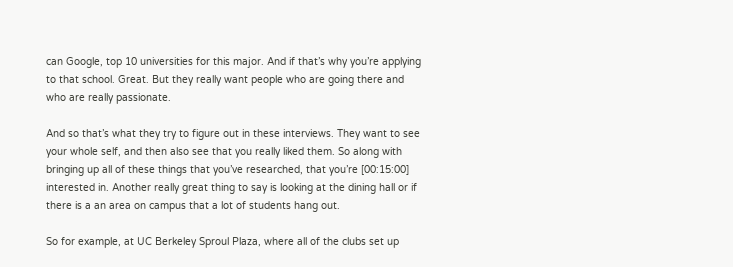can Google, top 10 universities for this major. And if that’s why you’re applying to that school. Great. But they really want people who are going there and who are really passionate.

And so that’s what they try to figure out in these interviews. They want to see your whole self, and then also see that you really liked them. So along with bringing up all of these things that you’ve researched, that you’re [00:15:00] interested in. Another really great thing to say is looking at the dining hall or if there is a an area on campus that a lot of students hang out.

So for example, at UC Berkeley Sproul Plaza, where all of the clubs set up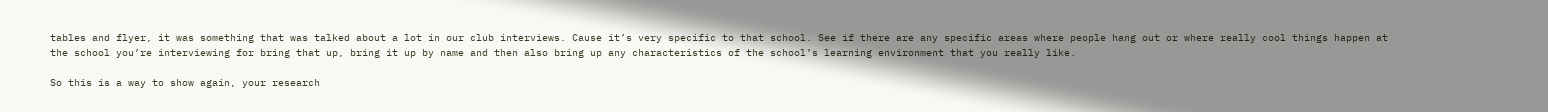tables and flyer, it was something that was talked about a lot in our club interviews. Cause it’s very specific to that school. See if there are any specific areas where people hang out or where really cool things happen at the school you’re interviewing for bring that up, bring it up by name and then also bring up any characteristics of the school’s learning environment that you really like.

So this is a way to show again, your research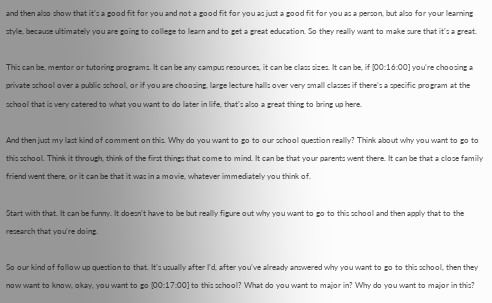and then also show that it’s a good fit for you and not a good fit for you as just a good fit for you as a person, but also for your learning style, because ultimately you are going to college to learn and to get a great education. So they really want to make sure that it’s a great.

This can be, mentor or tutoring programs. It can be any campus resources, it can be class sizes. It can be, if [00:16:00] you’re choosing a private school over a public school, or if you are choosing, large lecture halls over very small classes if there’s a specific program at the school that is very catered to what you want to do later in life, that’s also a great thing to bring up here.

And then just my last kind of comment on this. Why do you want to go to our school question really? Think about why you want to go to this school. Think it through, think of the first things that come to mind. It can be that your parents went there. It can be that a close family friend went there, or it can be that it was in a movie, whatever immediately you think of.

Start with that. It can be funny. It doesn’t have to be but really figure out why you want to go to this school and then apply that to the research that you’re doing.

So our kind of follow up question to that. It’s usually after I’d, after you’ve already answered why you want to go to this school, then they now want to know, okay, you want to go [00:17:00] to this school? What do you want to major in? Why do you want to major in this?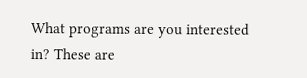What programs are you interested in? These are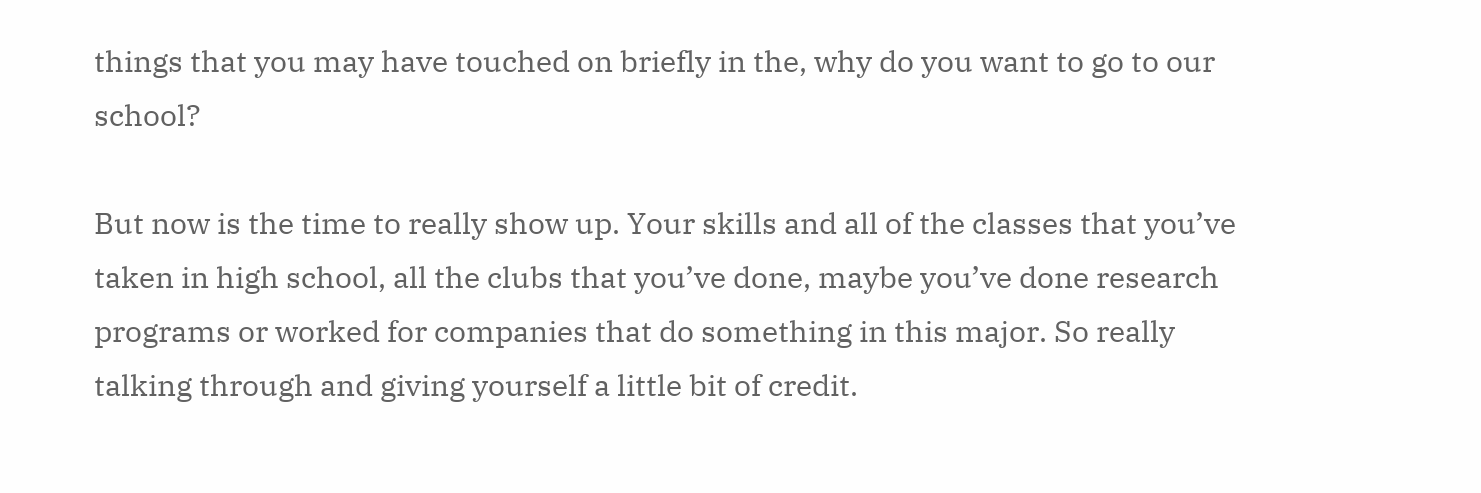things that you may have touched on briefly in the, why do you want to go to our school?

But now is the time to really show up. Your skills and all of the classes that you’ve taken in high school, all the clubs that you’ve done, maybe you’ve done research programs or worked for companies that do something in this major. So really talking through and giving yourself a little bit of credit.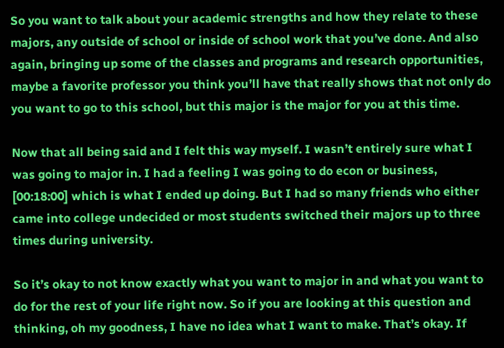So you want to talk about your academic strengths and how they relate to these majors, any outside of school or inside of school work that you’ve done. And also again, bringing up some of the classes and programs and research opportunities, maybe a favorite professor you think you’ll have that really shows that not only do you want to go to this school, but this major is the major for you at this time.

Now that all being said and I felt this way myself. I wasn’t entirely sure what I was going to major in. I had a feeling I was going to do econ or business, [00:18:00] which is what I ended up doing. But I had so many friends who either came into college undecided or most students switched their majors up to three times during university.

So it’s okay to not know exactly what you want to major in and what you want to do for the rest of your life right now. So if you are looking at this question and thinking, oh my goodness, I have no idea what I want to make. That’s okay. If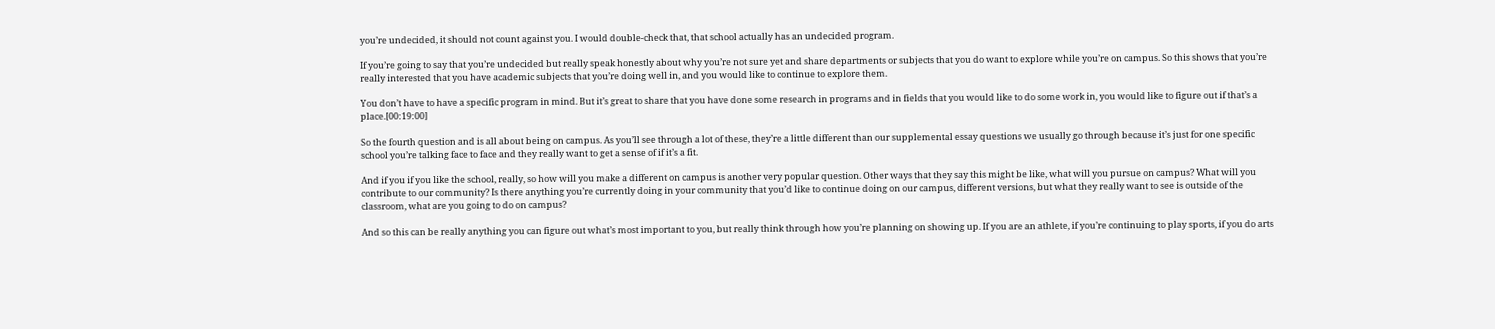you’re undecided, it should not count against you. I would double-check that, that school actually has an undecided program.

If you’re going to say that you’re undecided but really speak honestly about why you’re not sure yet and share departments or subjects that you do want to explore while you’re on campus. So this shows that you’re really interested that you have academic subjects that you’re doing well in, and you would like to continue to explore them.

You don’t have to have a specific program in mind. But it’s great to share that you have done some research in programs and in fields that you would like to do some work in, you would like to figure out if that’s a place.[00:19:00]

So the fourth question and is all about being on campus. As you’ll see through a lot of these, they’re a little different than our supplemental essay questions we usually go through because it’s just for one specific school you’re talking face to face and they really want to get a sense of if it’s a fit.

And if you if you like the school, really, so how will you make a different on campus is another very popular question. Other ways that they say this might be like, what will you pursue on campus? What will you contribute to our community? Is there anything you’re currently doing in your community that you’d like to continue doing on our campus, different versions, but what they really want to see is outside of the classroom, what are you going to do on campus?

And so this can be really anything you can figure out what’s most important to you, but really think through how you’re planning on showing up. If you are an athlete, if you’re continuing to play sports, if you do arts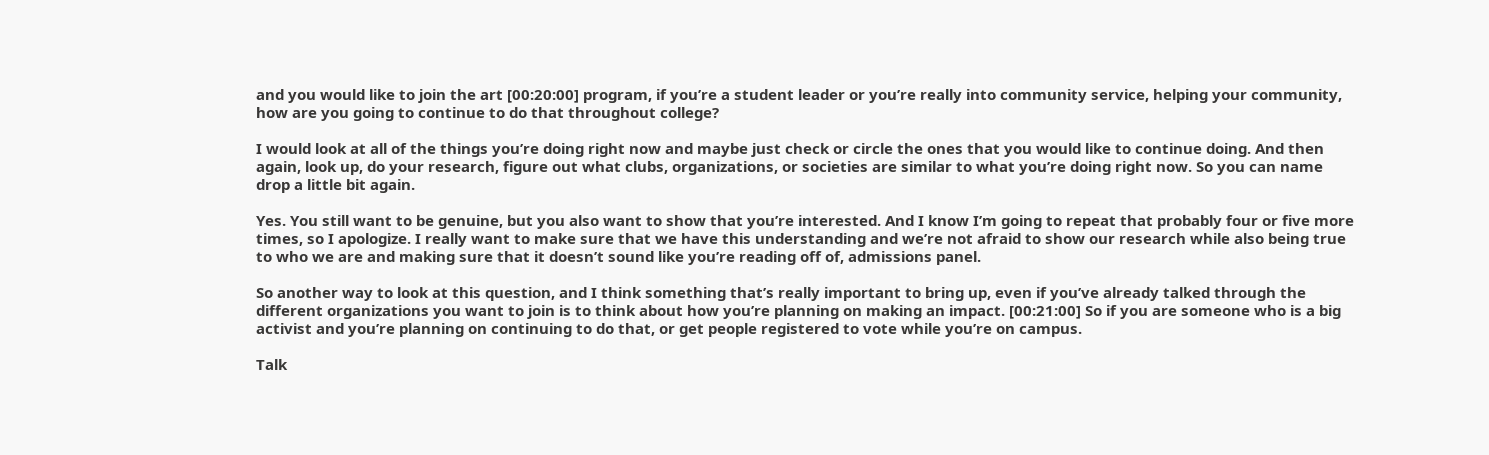and you would like to join the art [00:20:00] program, if you’re a student leader or you’re really into community service, helping your community, how are you going to continue to do that throughout college?

I would look at all of the things you’re doing right now and maybe just check or circle the ones that you would like to continue doing. And then again, look up, do your research, figure out what clubs, organizations, or societies are similar to what you’re doing right now. So you can name drop a little bit again.

Yes. You still want to be genuine, but you also want to show that you’re interested. And I know I’m going to repeat that probably four or five more times, so I apologize. I really want to make sure that we have this understanding and we’re not afraid to show our research while also being true to who we are and making sure that it doesn’t sound like you’re reading off of, admissions panel.

So another way to look at this question, and I think something that’s really important to bring up, even if you’ve already talked through the different organizations you want to join is to think about how you’re planning on making an impact. [00:21:00] So if you are someone who is a big activist and you’re planning on continuing to do that, or get people registered to vote while you’re on campus.

Talk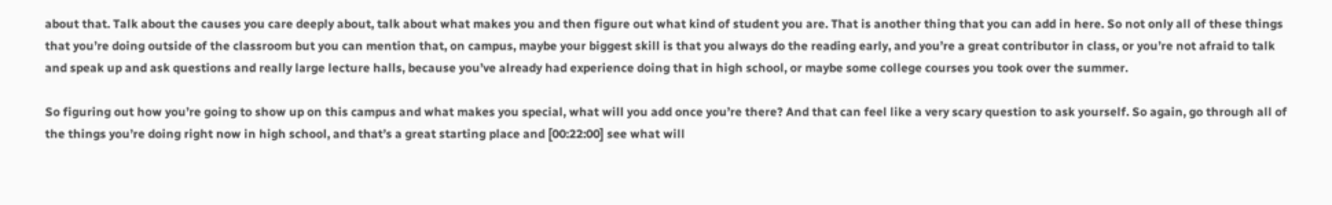about that. Talk about the causes you care deeply about, talk about what makes you and then figure out what kind of student you are. That is another thing that you can add in here. So not only all of these things that you’re doing outside of the classroom but you can mention that, on campus, maybe your biggest skill is that you always do the reading early, and you’re a great contributor in class, or you’re not afraid to talk and speak up and ask questions and really large lecture halls, because you’ve already had experience doing that in high school, or maybe some college courses you took over the summer.

So figuring out how you’re going to show up on this campus and what makes you special, what will you add once you’re there? And that can feel like a very scary question to ask yourself. So again, go through all of the things you’re doing right now in high school, and that’s a great starting place and [00:22:00] see what will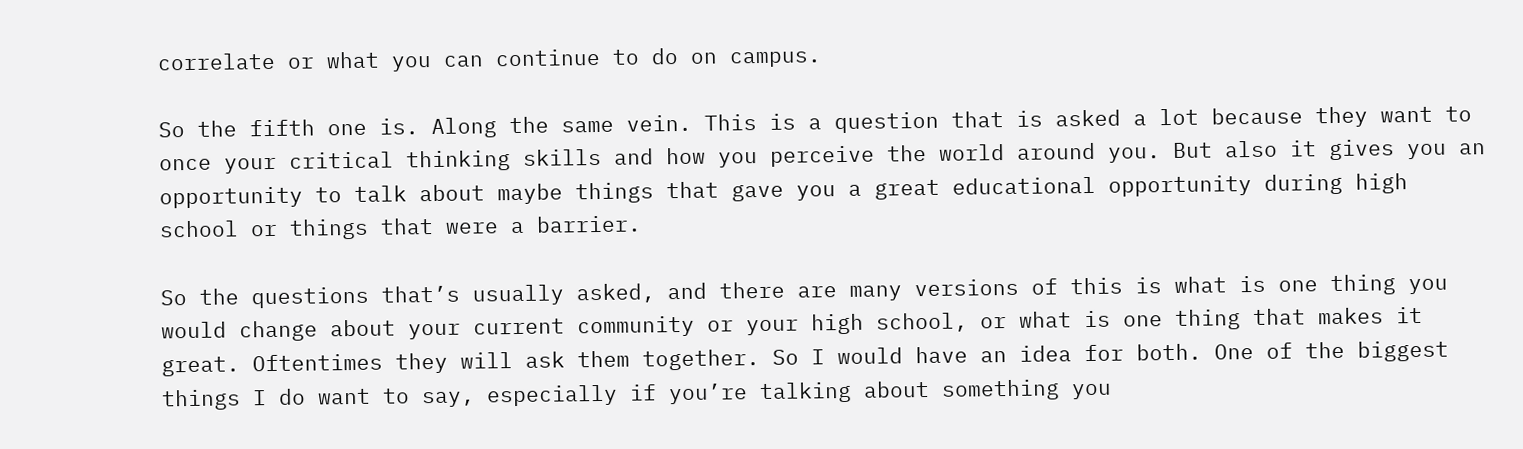correlate or what you can continue to do on campus.

So the fifth one is. Along the same vein. This is a question that is asked a lot because they want to once your critical thinking skills and how you perceive the world around you. But also it gives you an opportunity to talk about maybe things that gave you a great educational opportunity during high school or things that were a barrier.

So the questions that’s usually asked, and there are many versions of this is what is one thing you would change about your current community or your high school, or what is one thing that makes it great. Oftentimes they will ask them together. So I would have an idea for both. One of the biggest things I do want to say, especially if you’re talking about something you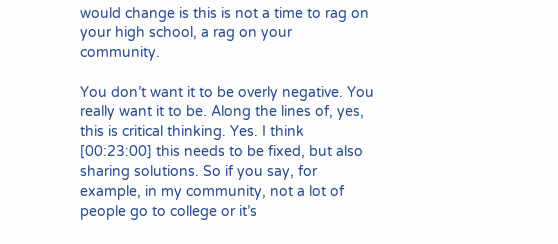would change is this is not a time to rag on your high school, a rag on your community.

You don’t want it to be overly negative. You really want it to be. Along the lines of, yes, this is critical thinking. Yes. I think [00:23:00] this needs to be fixed, but also sharing solutions. So if you say, for example, in my community, not a lot of people go to college or it’s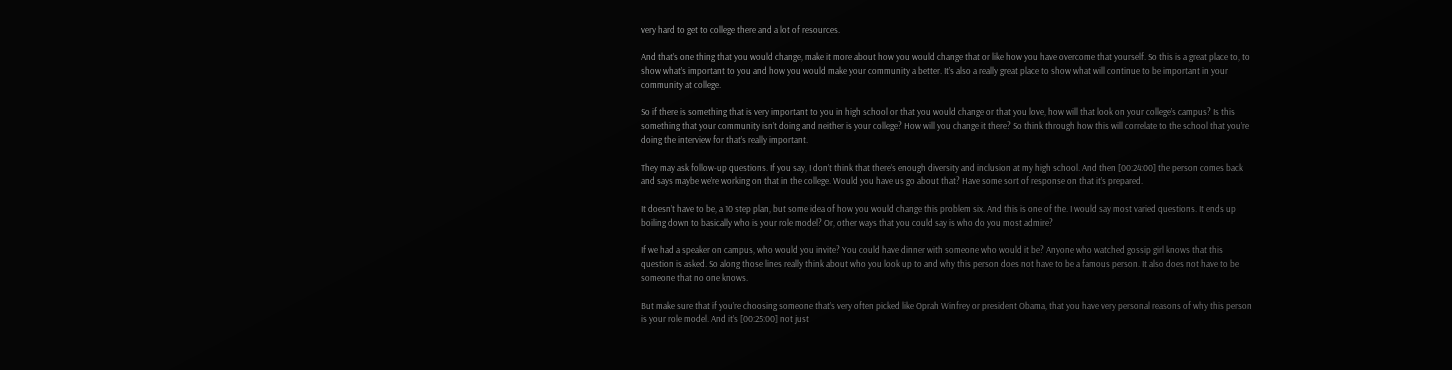very hard to get to college there and a lot of resources.

And that’s one thing that you would change, make it more about how you would change that or like how you have overcome that yourself. So this is a great place to, to show what’s important to you and how you would make your community a better. It’s also a really great place to show what will continue to be important in your community at college.

So if there is something that is very important to you in high school or that you would change or that you love, how will that look on your college’s campus? Is this something that your community isn’t doing and neither is your college? How will you change it there? So think through how this will correlate to the school that you’re doing the interview for that’s really important.

They may ask follow-up questions. If you say, I don’t think that there’s enough diversity and inclusion at my high school. And then [00:24:00] the person comes back and says maybe we’re working on that in the college. Would you have us go about that? Have some sort of response on that it’s prepared.

It doesn’t have to be, a 10 step plan, but some idea of how you would change this problem six. And this is one of the. I would say most varied questions. It ends up boiling down to basically who is your role model? Or, other ways that you could say is who do you most admire?

If we had a speaker on campus, who would you invite? You could have dinner with someone who would it be? Anyone who watched gossip girl knows that this question is asked. So along those lines really think about who you look up to and why this person does not have to be a famous person. It also does not have to be someone that no one knows.

But make sure that if you’re choosing someone that’s very often picked like Oprah Winfrey or president Obama, that you have very personal reasons of why this person is your role model. And it’s [00:25:00] not just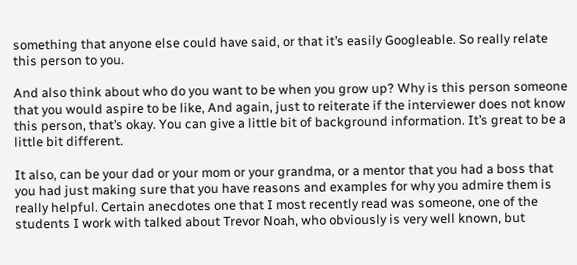something that anyone else could have said, or that it’s easily Googleable. So really relate this person to you.

And also think about who do you want to be when you grow up? Why is this person someone that you would aspire to be like, And again, just to reiterate if the interviewer does not know this person, that’s okay. You can give a little bit of background information. It’s great to be a little bit different.

It also, can be your dad or your mom or your grandma, or a mentor that you had a boss that you had just making sure that you have reasons and examples for why you admire them is really helpful. Certain anecdotes one that I most recently read was someone, one of the students I work with talked about Trevor Noah, who obviously is very well known, but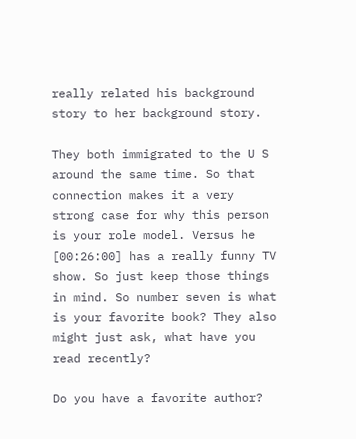really related his background story to her background story.

They both immigrated to the U S around the same time. So that connection makes it a very strong case for why this person is your role model. Versus he [00:26:00] has a really funny TV show. So just keep those things in mind. So number seven is what is your favorite book? They also might just ask, what have you read recently?

Do you have a favorite author?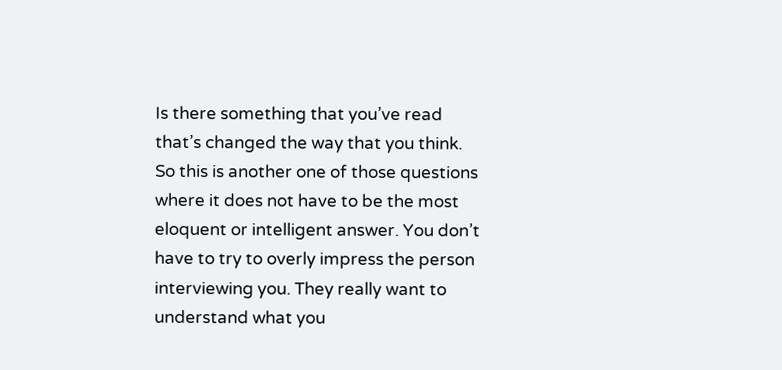Is there something that you’ve read that’s changed the way that you think. So this is another one of those questions where it does not have to be the most eloquent or intelligent answer. You don’t have to try to overly impress the person interviewing you. They really want to understand what you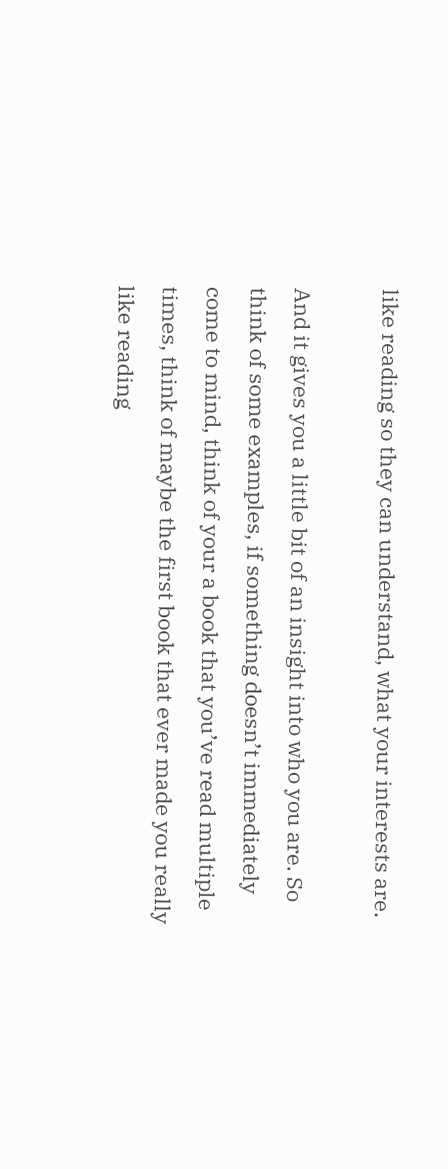like reading so they can understand, what your interests are.

And it gives you a little bit of an insight into who you are. So think of some examples, if something doesn’t immediately come to mind, think of your a book that you’ve read multiple times, think of maybe the first book that ever made you really like reading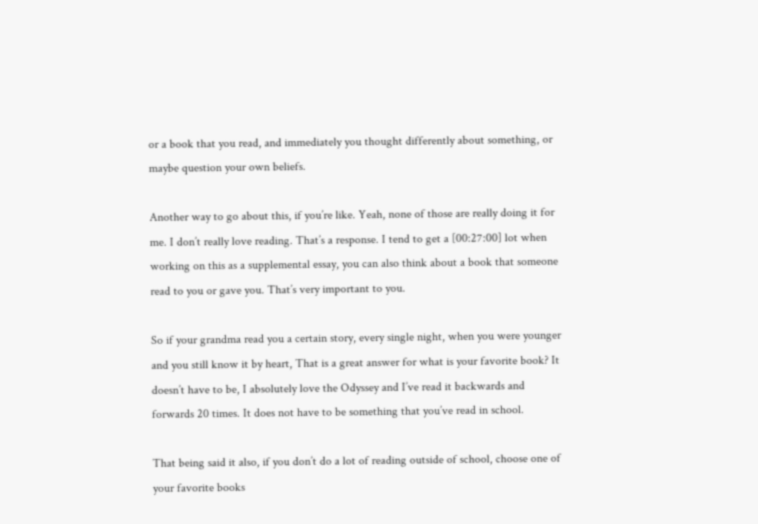or a book that you read, and immediately you thought differently about something, or maybe question your own beliefs.

Another way to go about this, if you’re like. Yeah, none of those are really doing it for me. I don’t really love reading. That’s a response. I tend to get a [00:27:00] lot when working on this as a supplemental essay, you can also think about a book that someone read to you or gave you. That’s very important to you.

So if your grandma read you a certain story, every single night, when you were younger and you still know it by heart, That is a great answer for what is your favorite book? It doesn’t have to be, I absolutely love the Odyssey and I’ve read it backwards and forwards 20 times. It does not have to be something that you’ve read in school.

That being said it also, if you don’t do a lot of reading outside of school, choose one of your favorite books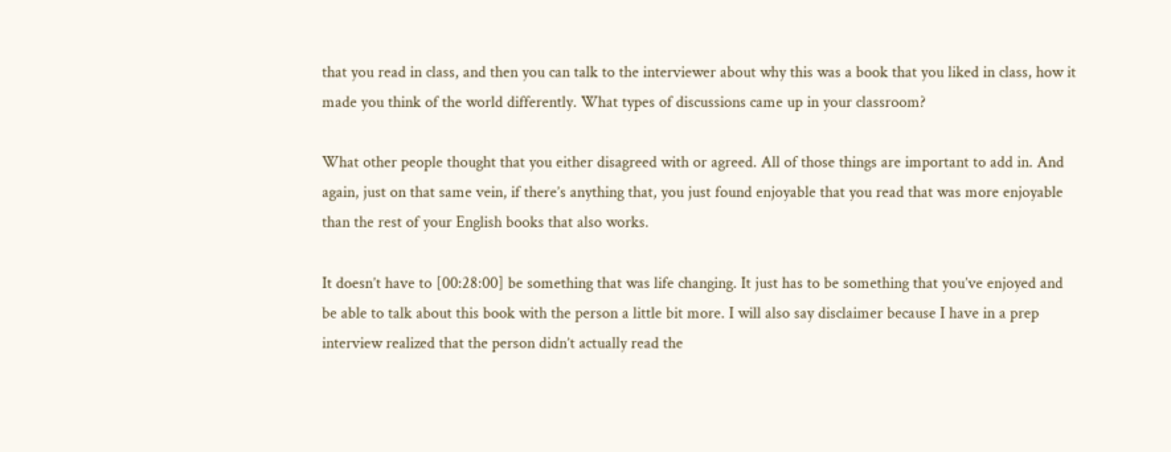that you read in class, and then you can talk to the interviewer about why this was a book that you liked in class, how it made you think of the world differently. What types of discussions came up in your classroom?

What other people thought that you either disagreed with or agreed. All of those things are important to add in. And again, just on that same vein, if there’s anything that, you just found enjoyable that you read that was more enjoyable than the rest of your English books that also works.

It doesn’t have to [00:28:00] be something that was life changing. It just has to be something that you’ve enjoyed and be able to talk about this book with the person a little bit more. I will also say disclaimer because I have in a prep interview realized that the person didn’t actually read the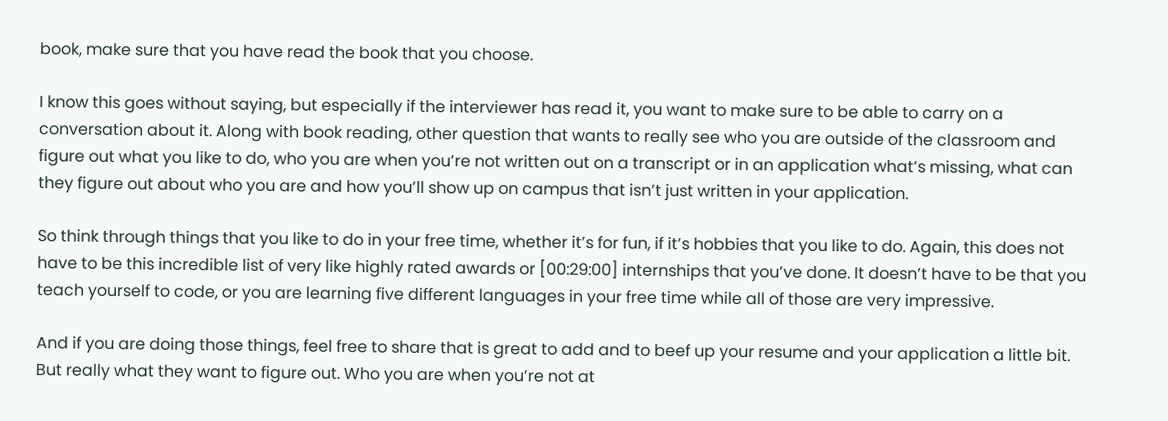book, make sure that you have read the book that you choose.

I know this goes without saying, but especially if the interviewer has read it, you want to make sure to be able to carry on a conversation about it. Along with book reading, other question that wants to really see who you are outside of the classroom and figure out what you like to do, who you are when you’re not written out on a transcript or in an application what’s missing, what can they figure out about who you are and how you’ll show up on campus that isn’t just written in your application.

So think through things that you like to do in your free time, whether it’s for fun, if it’s hobbies that you like to do. Again, this does not have to be this incredible list of very like highly rated awards or [00:29:00] internships that you’ve done. It doesn’t have to be that you teach yourself to code, or you are learning five different languages in your free time while all of those are very impressive.

And if you are doing those things, feel free to share that is great to add and to beef up your resume and your application a little bit. But really what they want to figure out. Who you are when you’re not at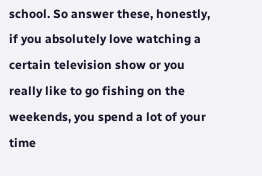school. So answer these, honestly, if you absolutely love watching a certain television show or you really like to go fishing on the weekends, you spend a lot of your time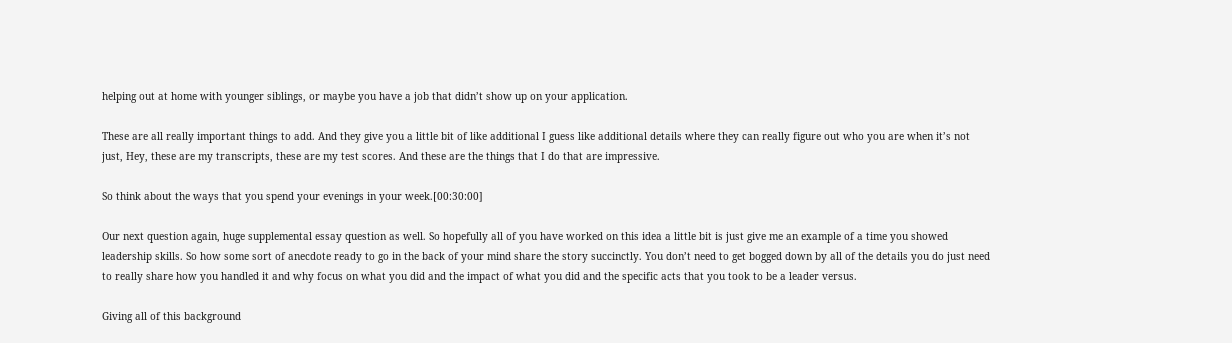helping out at home with younger siblings, or maybe you have a job that didn’t show up on your application.

These are all really important things to add. And they give you a little bit of like additional I guess like additional details where they can really figure out who you are when it’s not just, Hey, these are my transcripts, these are my test scores. And these are the things that I do that are impressive.

So think about the ways that you spend your evenings in your week.[00:30:00]

Our next question again, huge supplemental essay question as well. So hopefully all of you have worked on this idea a little bit is just give me an example of a time you showed leadership skills. So how some sort of anecdote ready to go in the back of your mind share the story succinctly. You don’t need to get bogged down by all of the details you do just need to really share how you handled it and why focus on what you did and the impact of what you did and the specific acts that you took to be a leader versus.

Giving all of this background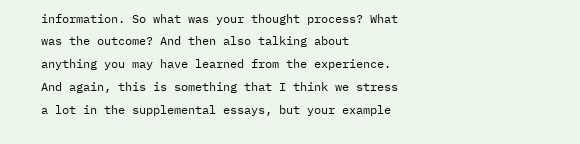information. So what was your thought process? What was the outcome? And then also talking about anything you may have learned from the experience. And again, this is something that I think we stress a lot in the supplemental essays, but your example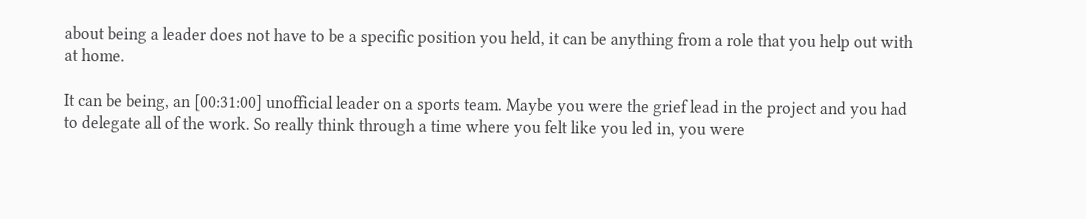about being a leader does not have to be a specific position you held, it can be anything from a role that you help out with at home.

It can be being, an [00:31:00] unofficial leader on a sports team. Maybe you were the grief lead in the project and you had to delegate all of the work. So really think through a time where you felt like you led in, you were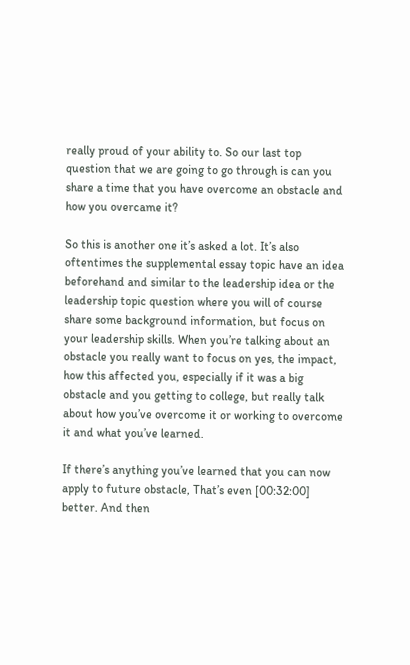really proud of your ability to. So our last top question that we are going to go through is can you share a time that you have overcome an obstacle and how you overcame it?

So this is another one it’s asked a lot. It’s also oftentimes the supplemental essay topic have an idea beforehand and similar to the leadership idea or the leadership topic question where you will of course share some background information, but focus on your leadership skills. When you’re talking about an obstacle you really want to focus on yes, the impact, how this affected you, especially if it was a big obstacle and you getting to college, but really talk about how you’ve overcome it or working to overcome it and what you’ve learned.

If there’s anything you’ve learned that you can now apply to future obstacle, That’s even [00:32:00] better. And then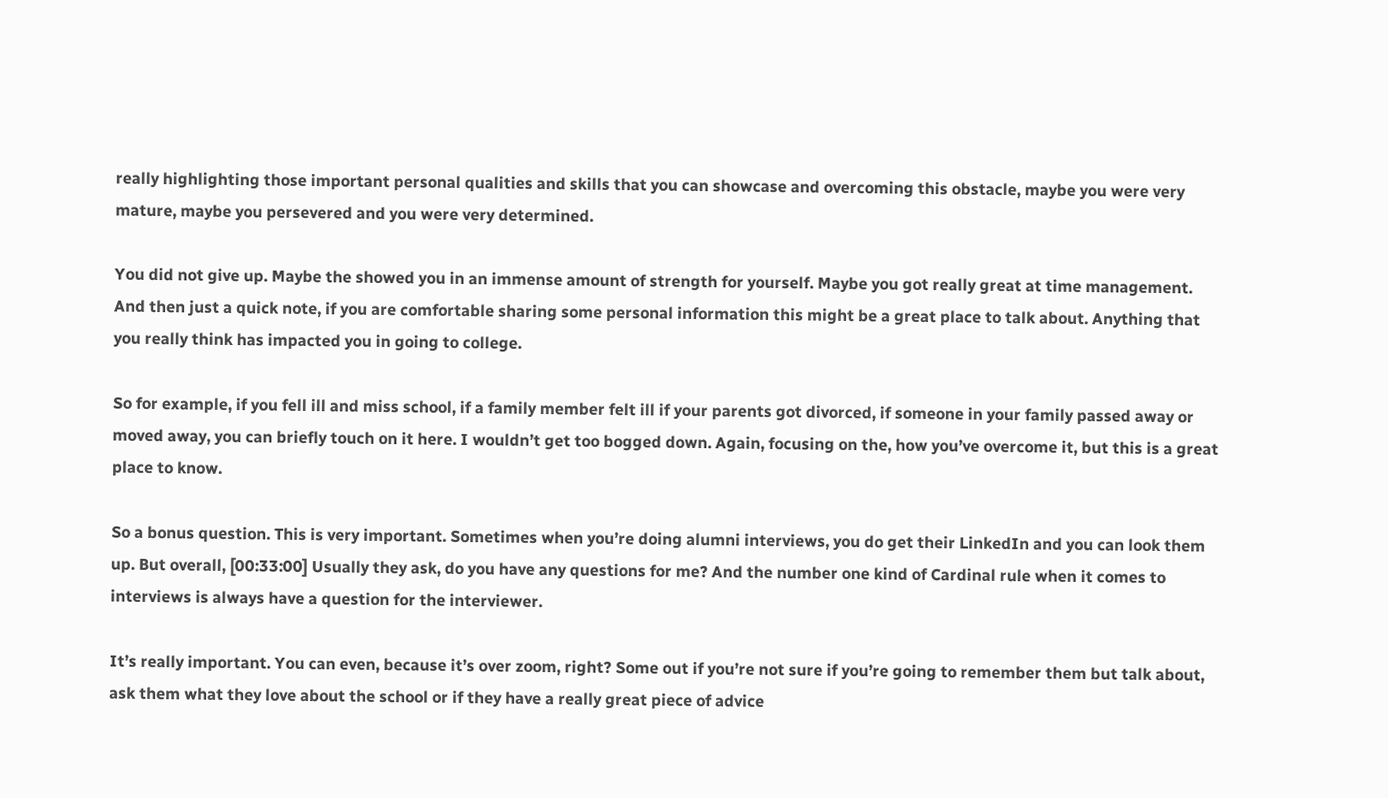really highlighting those important personal qualities and skills that you can showcase and overcoming this obstacle, maybe you were very mature, maybe you persevered and you were very determined.

You did not give up. Maybe the showed you in an immense amount of strength for yourself. Maybe you got really great at time management. And then just a quick note, if you are comfortable sharing some personal information this might be a great place to talk about. Anything that you really think has impacted you in going to college.

So for example, if you fell ill and miss school, if a family member felt ill if your parents got divorced, if someone in your family passed away or moved away, you can briefly touch on it here. I wouldn’t get too bogged down. Again, focusing on the, how you’ve overcome it, but this is a great place to know.

So a bonus question. This is very important. Sometimes when you’re doing alumni interviews, you do get their LinkedIn and you can look them up. But overall, [00:33:00] Usually they ask, do you have any questions for me? And the number one kind of Cardinal rule when it comes to interviews is always have a question for the interviewer.

It’s really important. You can even, because it’s over zoom, right? Some out if you’re not sure if you’re going to remember them but talk about, ask them what they love about the school or if they have a really great piece of advice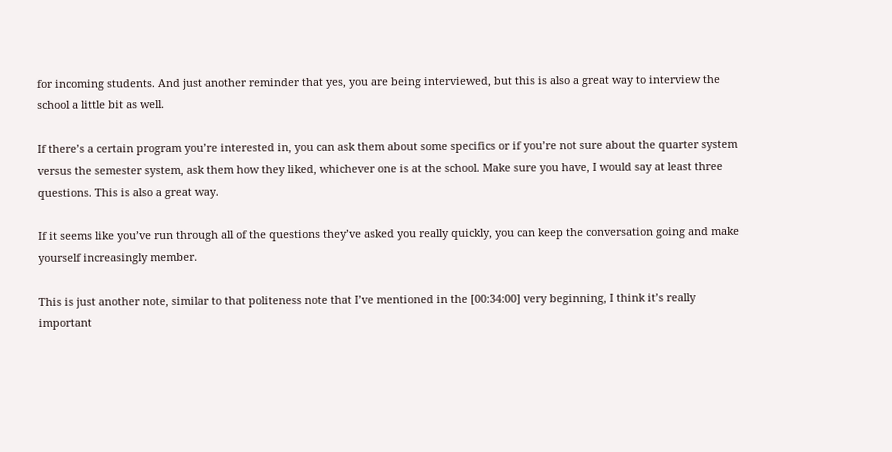for incoming students. And just another reminder that yes, you are being interviewed, but this is also a great way to interview the school a little bit as well.

If there’s a certain program you’re interested in, you can ask them about some specifics or if you’re not sure about the quarter system versus the semester system, ask them how they liked, whichever one is at the school. Make sure you have, I would say at least three questions. This is also a great way.

If it seems like you’ve run through all of the questions they’ve asked you really quickly, you can keep the conversation going and make yourself increasingly member.

This is just another note, similar to that politeness note that I’ve mentioned in the [00:34:00] very beginning, I think it’s really important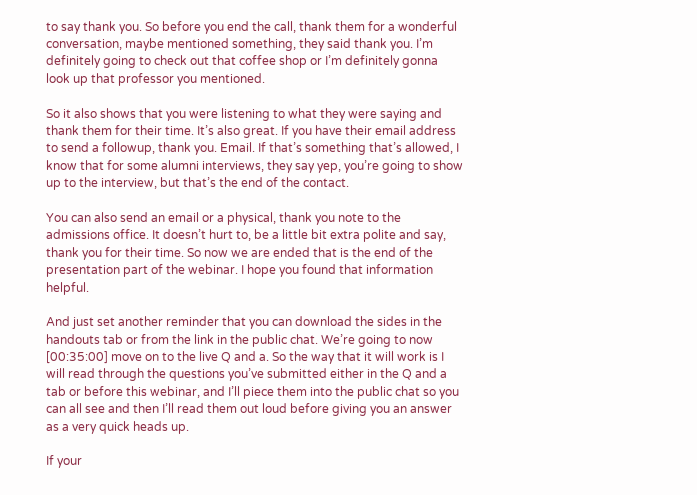to say thank you. So before you end the call, thank them for a wonderful conversation, maybe mentioned something, they said thank you. I’m definitely going to check out that coffee shop or I’m definitely gonna look up that professor you mentioned.

So it also shows that you were listening to what they were saying and thank them for their time. It’s also great. If you have their email address to send a followup, thank you. Email. If that’s something that’s allowed, I know that for some alumni interviews, they say yep, you’re going to show up to the interview, but that’s the end of the contact.

You can also send an email or a physical, thank you note to the admissions office. It doesn’t hurt to, be a little bit extra polite and say, thank you for their time. So now we are ended that is the end of the presentation part of the webinar. I hope you found that information helpful.

And just set another reminder that you can download the sides in the handouts tab or from the link in the public chat. We’re going to now [00:35:00] move on to the live Q and a. So the way that it will work is I will read through the questions you’ve submitted either in the Q and a tab or before this webinar, and I’ll piece them into the public chat so you can all see and then I’ll read them out loud before giving you an answer as a very quick heads up.

If your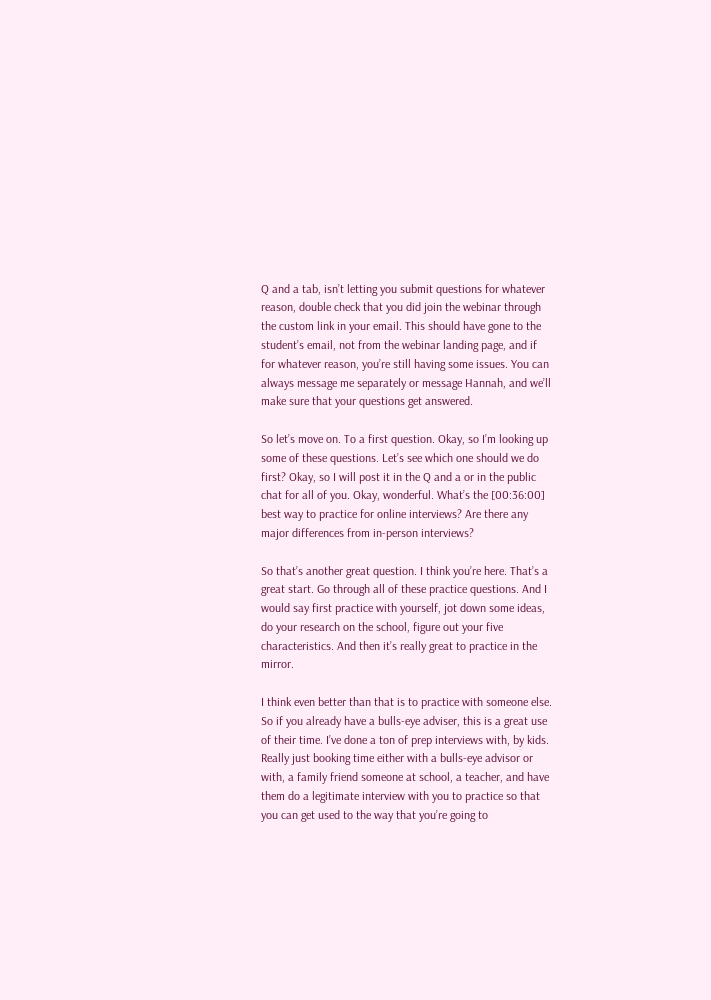Q and a tab, isn’t letting you submit questions for whatever reason, double check that you did join the webinar through the custom link in your email. This should have gone to the student’s email, not from the webinar landing page, and if for whatever reason, you’re still having some issues. You can always message me separately or message Hannah, and we’ll make sure that your questions get answered.

So let’s move on. To a first question. Okay, so I’m looking up some of these questions. Let’s see which one should we do first? Okay, so I will post it in the Q and a or in the public chat for all of you. Okay, wonderful. What’s the [00:36:00] best way to practice for online interviews? Are there any major differences from in-person interviews?

So that’s another great question. I think you’re here. That’s a great start. Go through all of these practice questions. And I would say first practice with yourself, jot down some ideas, do your research on the school, figure out your five characteristics. And then it’s really great to practice in the mirror.

I think even better than that is to practice with someone else. So if you already have a bulls-eye adviser, this is a great use of their time. I’ve done a ton of prep interviews with, by kids. Really just booking time either with a bulls-eye advisor or with, a family friend someone at school, a teacher, and have them do a legitimate interview with you to practice so that you can get used to the way that you’re going to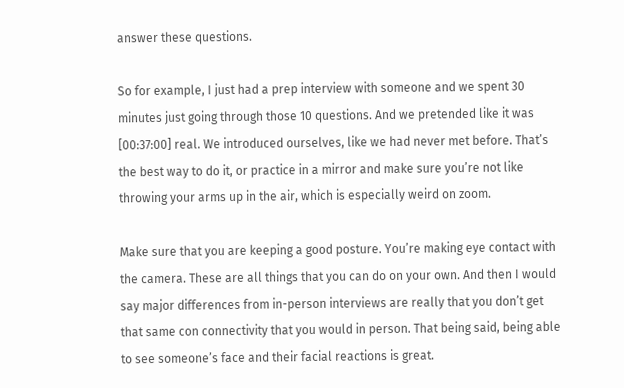answer these questions.

So for example, I just had a prep interview with someone and we spent 30 minutes just going through those 10 questions. And we pretended like it was [00:37:00] real. We introduced ourselves, like we had never met before. That’s the best way to do it, or practice in a mirror and make sure you’re not like throwing your arms up in the air, which is especially weird on zoom.

Make sure that you are keeping a good posture. You’re making eye contact with the camera. These are all things that you can do on your own. And then I would say major differences from in-person interviews are really that you don’t get that same con connectivity that you would in person. That being said, being able to see someone’s face and their facial reactions is great.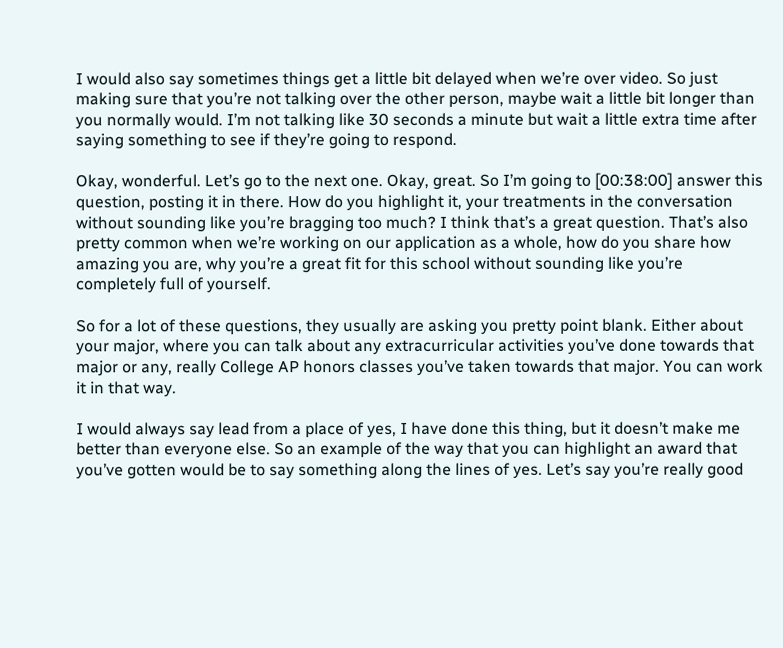I would also say sometimes things get a little bit delayed when we’re over video. So just making sure that you’re not talking over the other person, maybe wait a little bit longer than you normally would. I’m not talking like 30 seconds a minute but wait a little extra time after saying something to see if they’re going to respond.

Okay, wonderful. Let’s go to the next one. Okay, great. So I’m going to [00:38:00] answer this question, posting it in there. How do you highlight it, your treatments in the conversation without sounding like you’re bragging too much? I think that’s a great question. That’s also pretty common when we’re working on our application as a whole, how do you share how amazing you are, why you’re a great fit for this school without sounding like you’re completely full of yourself.

So for a lot of these questions, they usually are asking you pretty point blank. Either about your major, where you can talk about any extracurricular activities you’ve done towards that major or any, really College AP honors classes you’ve taken towards that major. You can work it in that way.

I would always say lead from a place of yes, I have done this thing, but it doesn’t make me better than everyone else. So an example of the way that you can highlight an award that you’ve gotten would be to say something along the lines of yes. Let’s say you’re really good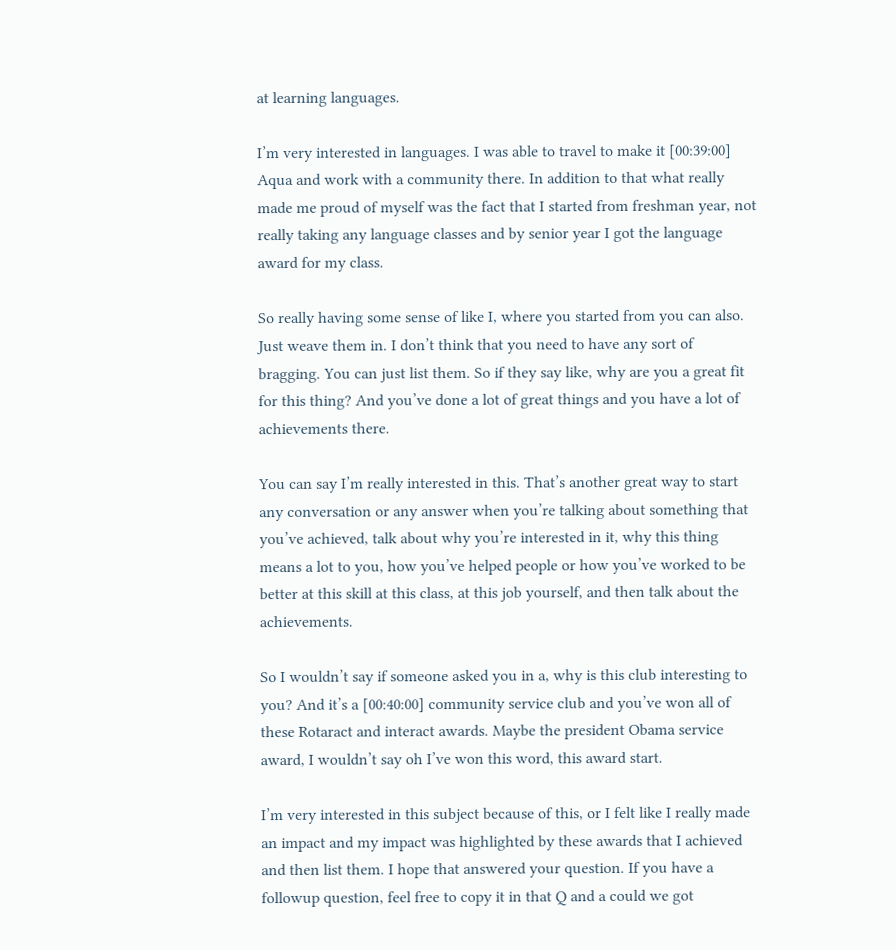at learning languages.

I’m very interested in languages. I was able to travel to make it [00:39:00] Aqua and work with a community there. In addition to that what really made me proud of myself was the fact that I started from freshman year, not really taking any language classes and by senior year I got the language award for my class.

So really having some sense of like I, where you started from you can also. Just weave them in. I don’t think that you need to have any sort of bragging. You can just list them. So if they say like, why are you a great fit for this thing? And you’ve done a lot of great things and you have a lot of achievements there.

You can say I’m really interested in this. That’s another great way to start any conversation or any answer when you’re talking about something that you’ve achieved, talk about why you’re interested in it, why this thing means a lot to you, how you’ve helped people or how you’ve worked to be better at this skill at this class, at this job yourself, and then talk about the achievements.

So I wouldn’t say if someone asked you in a, why is this club interesting to you? And it’s a [00:40:00] community service club and you’ve won all of these Rotaract and interact awards. Maybe the president Obama service award, I wouldn’t say oh I’ve won this word, this award start.

I’m very interested in this subject because of this, or I felt like I really made an impact and my impact was highlighted by these awards that I achieved and then list them. I hope that answered your question. If you have a followup question, feel free to copy it in that Q and a could we got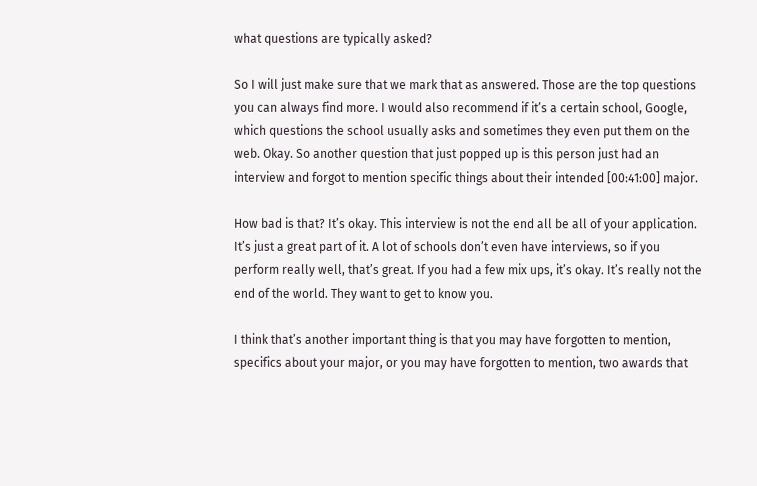what questions are typically asked?

So I will just make sure that we mark that as answered. Those are the top questions you can always find more. I would also recommend if it’s a certain school, Google, which questions the school usually asks and sometimes they even put them on the web. Okay. So another question that just popped up is this person just had an interview and forgot to mention specific things about their intended [00:41:00] major.

How bad is that? It’s okay. This interview is not the end all be all of your application. It’s just a great part of it. A lot of schools don’t even have interviews, so if you perform really well, that’s great. If you had a few mix ups, it’s okay. It’s really not the end of the world. They want to get to know you.

I think that’s another important thing is that you may have forgotten to mention, specifics about your major, or you may have forgotten to mention, two awards that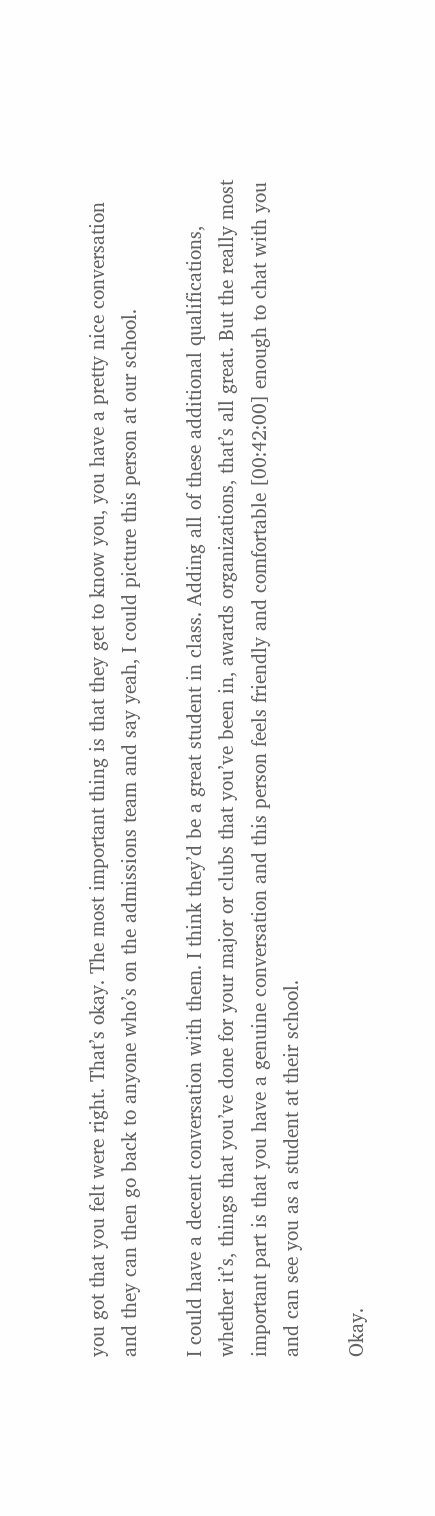you got that you felt were right. That’s okay. The most important thing is that they get to know you, you have a pretty nice conversation and they can then go back to anyone who’s on the admissions team and say yeah, I could picture this person at our school.

I could have a decent conversation with them. I think they’d be a great student in class. Adding all of these additional qualifications, whether it’s, things that you’ve done for your major or clubs that you’ve been in, awards organizations, that’s all great. But the really most important part is that you have a genuine conversation and this person feels friendly and comfortable [00:42:00] enough to chat with you and can see you as a student at their school.

Okay.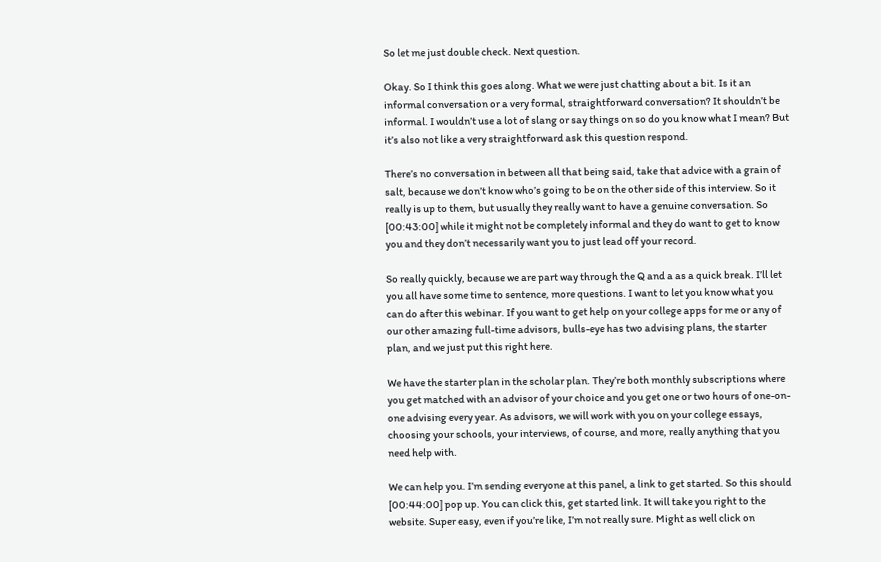So let me just double check. Next question.

Okay. So I think this goes along. What we were just chatting about a bit. Is it an informal conversation or a very formal, straightforward conversation? It shouldn’t be informal. I wouldn’t use a lot of slang or say things on so do you know what I mean? But it’s also not like a very straightforward ask this question respond.

There’s no conversation in between all that being said, take that advice with a grain of salt, because we don’t know who’s going to be on the other side of this interview. So it really is up to them, but usually they really want to have a genuine conversation. So [00:43:00] while it might not be completely informal and they do want to get to know you and they don’t necessarily want you to just lead off your record.

So really quickly, because we are part way through the Q and a as a quick break. I’ll let you all have some time to sentence, more questions. I want to let you know what you can do after this webinar. If you want to get help on your college apps for me or any of our other amazing full-time advisors, bulls-eye has two advising plans, the starter plan, and we just put this right here.

We have the starter plan in the scholar plan. They’re both monthly subscriptions where you get matched with an advisor of your choice and you get one or two hours of one-on-one advising every year. As advisors, we will work with you on your college essays, choosing your schools, your interviews, of course, and more, really anything that you need help with.

We can help you. I’m sending everyone at this panel, a link to get started. So this should [00:44:00] pop up. You can click this, get started link. It will take you right to the website. Super easy, even if you’re like, I’m not really sure. Might as well click on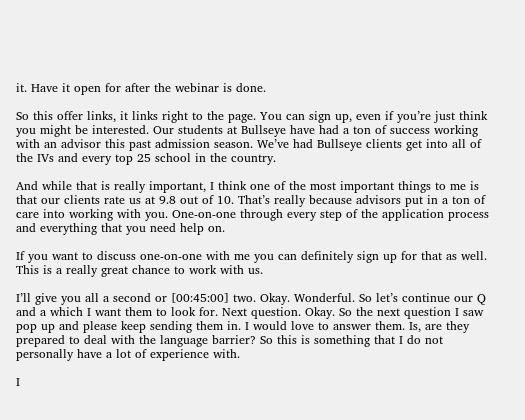it. Have it open for after the webinar is done.

So this offer links, it links right to the page. You can sign up, even if you’re just think you might be interested. Our students at Bullseye have had a ton of success working with an advisor this past admission season. We’ve had Bullseye clients get into all of the IVs and every top 25 school in the country.

And while that is really important, I think one of the most important things to me is that our clients rate us at 9.8 out of 10. That’s really because advisors put in a ton of care into working with you. One-on-one through every step of the application process and everything that you need help on.

If you want to discuss one-on-one with me you can definitely sign up for that as well. This is a really great chance to work with us.

I’ll give you all a second or [00:45:00] two. Okay. Wonderful. So let’s continue our Q and a which I want them to look for. Next question. Okay. So the next question I saw pop up and please keep sending them in. I would love to answer them. Is, are they prepared to deal with the language barrier? So this is something that I do not personally have a lot of experience with.

I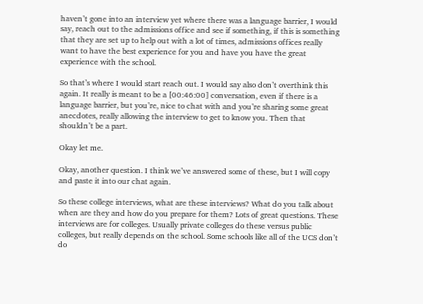haven’t gone into an interview yet where there was a language barrier, I would say, reach out to the admissions office and see if something, if this is something that they are set up to help out with a lot of times, admissions offices really want to have the best experience for you and have you have the great experience with the school.

So that’s where I would start reach out. I would say also don’t overthink this again. It really is meant to be a [00:46:00] conversation, even if there is a language barrier, but you’re, nice to chat with and you’re sharing some great anecdotes, really allowing the interview to get to know you. Then that shouldn’t be a part.

Okay let me.

Okay, another question. I think we’ve answered some of these, but I will copy and paste it into our chat again.

So these college interviews, what are these interviews? What do you talk about when are they and how do you prepare for them? Lots of great questions. These interviews are for colleges. Usually private colleges do these versus public colleges, but really depends on the school. Some schools like all of the UCS don’t do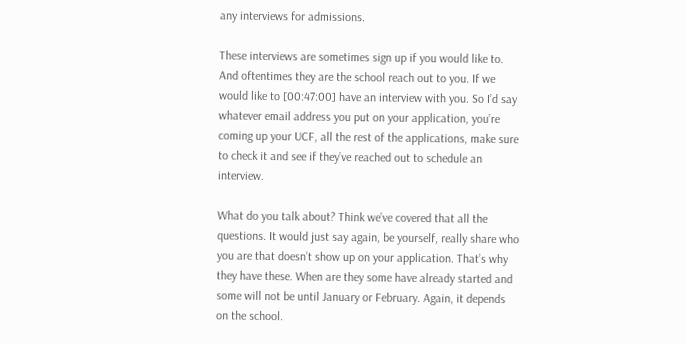any interviews for admissions.

These interviews are sometimes sign up if you would like to. And oftentimes they are the school reach out to you. If we would like to [00:47:00] have an interview with you. So I’d say whatever email address you put on your application, you’re coming up your UCF, all the rest of the applications, make sure to check it and see if they’ve reached out to schedule an interview.

What do you talk about? Think we’ve covered that all the questions. It would just say again, be yourself, really share who you are that doesn’t show up on your application. That’s why they have these. When are they some have already started and some will not be until January or February. Again, it depends on the school.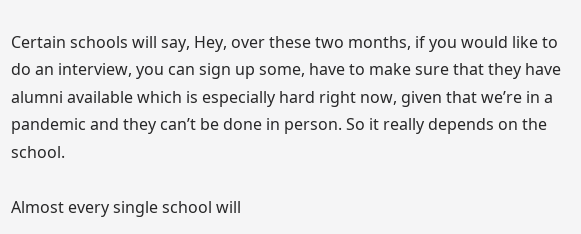Certain schools will say, Hey, over these two months, if you would like to do an interview, you can sign up some, have to make sure that they have alumni available which is especially hard right now, given that we’re in a pandemic and they can’t be done in person. So it really depends on the school.

Almost every single school will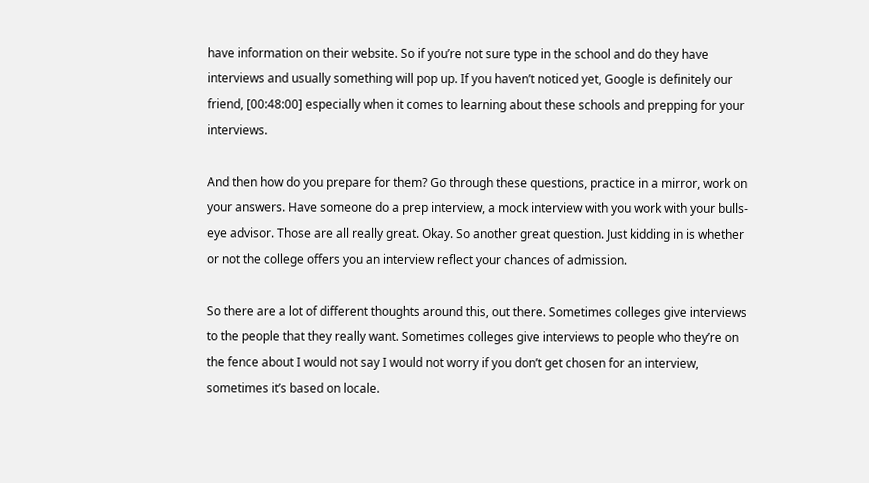have information on their website. So if you’re not sure type in the school and do they have interviews and usually something will pop up. If you haven’t noticed yet, Google is definitely our friend, [00:48:00] especially when it comes to learning about these schools and prepping for your interviews.

And then how do you prepare for them? Go through these questions, practice in a mirror, work on your answers. Have someone do a prep interview, a mock interview with you work with your bulls-eye advisor. Those are all really great. Okay. So another great question. Just kidding in is whether or not the college offers you an interview reflect your chances of admission.

So there are a lot of different thoughts around this, out there. Sometimes colleges give interviews to the people that they really want. Sometimes colleges give interviews to people who they’re on the fence about I would not say I would not worry if you don’t get chosen for an interview, sometimes it’s based on locale.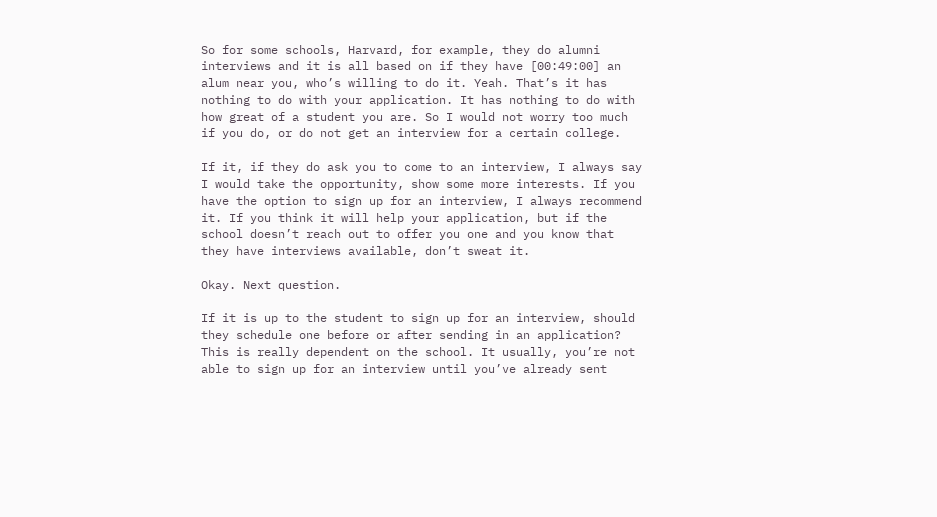So for some schools, Harvard, for example, they do alumni interviews and it is all based on if they have [00:49:00] an alum near you, who’s willing to do it. Yeah. That’s it has nothing to do with your application. It has nothing to do with how great of a student you are. So I would not worry too much if you do, or do not get an interview for a certain college.

If it, if they do ask you to come to an interview, I always say I would take the opportunity, show some more interests. If you have the option to sign up for an interview, I always recommend it. If you think it will help your application, but if the school doesn’t reach out to offer you one and you know that they have interviews available, don’t sweat it.

Okay. Next question.

If it is up to the student to sign up for an interview, should they schedule one before or after sending in an application? This is really dependent on the school. It usually, you’re not able to sign up for an interview until you’ve already sent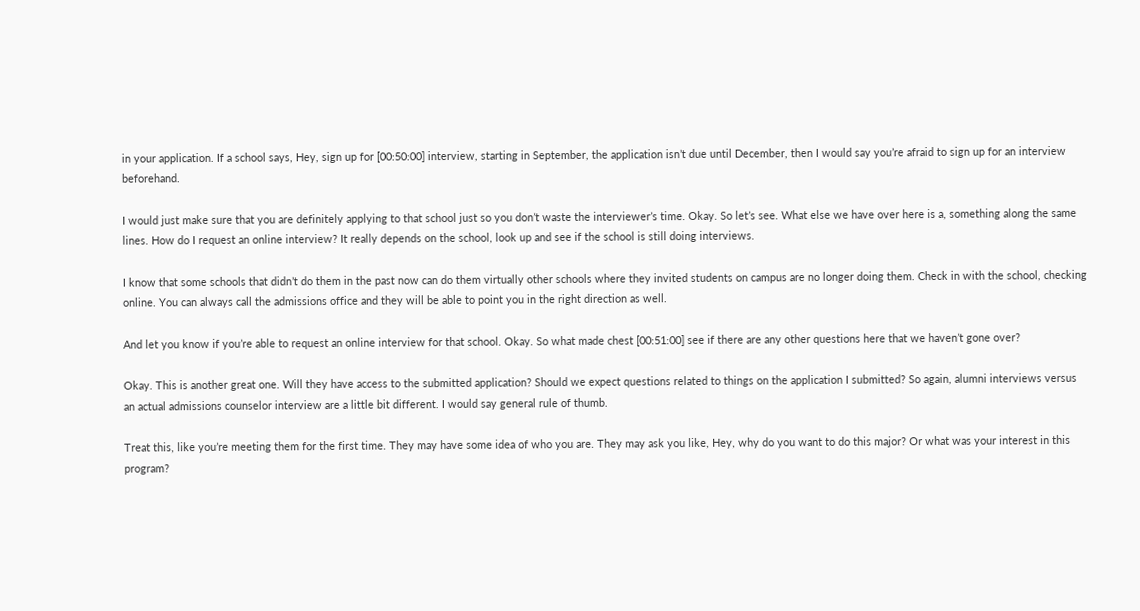in your application. If a school says, Hey, sign up for [00:50:00] interview, starting in September, the application isn’t due until December, then I would say you’re afraid to sign up for an interview beforehand.

I would just make sure that you are definitely applying to that school just so you don’t waste the interviewer’s time. Okay. So let’s see. What else we have over here is a, something along the same lines. How do I request an online interview? It really depends on the school, look up and see if the school is still doing interviews.

I know that some schools that didn’t do them in the past now can do them virtually other schools where they invited students on campus are no longer doing them. Check in with the school, checking online. You can always call the admissions office and they will be able to point you in the right direction as well.

And let you know if you’re able to request an online interview for that school. Okay. So what made chest [00:51:00] see if there are any other questions here that we haven’t gone over?

Okay. This is another great one. Will they have access to the submitted application? Should we expect questions related to things on the application I submitted? So again, alumni interviews versus an actual admissions counselor interview are a little bit different. I would say general rule of thumb.

Treat this, like you’re meeting them for the first time. They may have some idea of who you are. They may ask you like, Hey, why do you want to do this major? Or what was your interest in this program?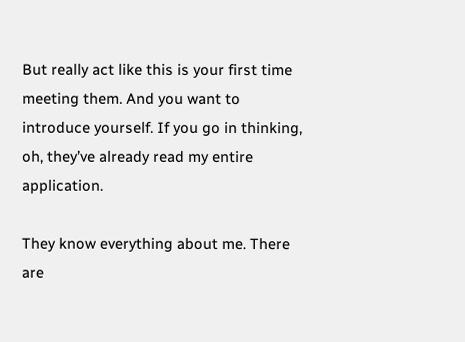But really act like this is your first time meeting them. And you want to introduce yourself. If you go in thinking, oh, they’ve already read my entire application.

They know everything about me. There are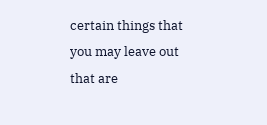certain things that you may leave out that are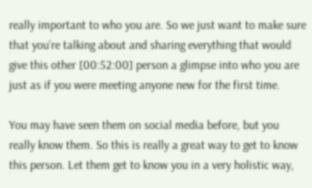really important to who you are. So we just want to make sure that you’re talking about and sharing everything that would give this other [00:52:00] person a glimpse into who you are just as if you were meeting anyone new for the first time.

You may have seen them on social media before, but you really know them. So this is really a great way to get to know this person. Let them get to know you in a very holistic way,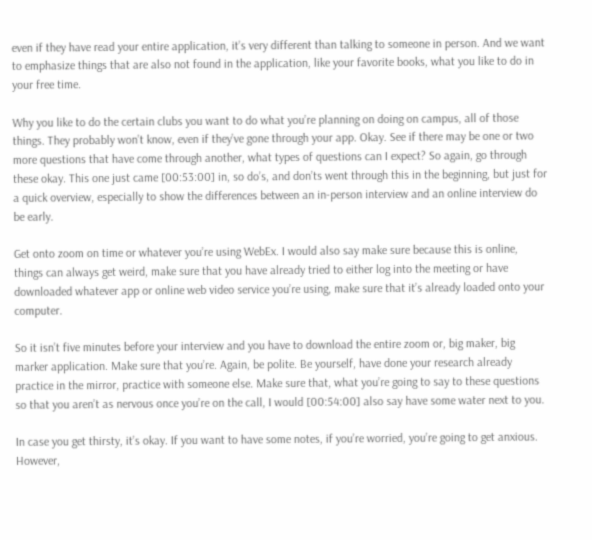even if they have read your entire application, it’s very different than talking to someone in person. And we want to emphasize things that are also not found in the application, like your favorite books, what you like to do in your free time.

Why you like to do the certain clubs you want to do what you’re planning on doing on campus, all of those things. They probably won’t know, even if they’ve gone through your app. Okay. See if there may be one or two more questions that have come through another, what types of questions can I expect? So again, go through these okay. This one just came [00:53:00] in, so do’s, and don’ts went through this in the beginning, but just for a quick overview, especially to show the differences between an in-person interview and an online interview do be early.

Get onto zoom on time or whatever you’re using WebEx. I would also say make sure because this is online, things can always get weird, make sure that you have already tried to either log into the meeting or have downloaded whatever app or online web video service you’re using, make sure that it’s already loaded onto your computer.

So it isn’t five minutes before your interview and you have to download the entire zoom or, big maker, big marker application. Make sure that you’re. Again, be polite. Be yourself, have done your research already practice in the mirror, practice with someone else. Make sure that, what you’re going to say to these questions so that you aren’t as nervous once you’re on the call, I would [00:54:00] also say have some water next to you.

In case you get thirsty, it’s okay. If you want to have some notes, if you’re worried, you’re going to get anxious. However,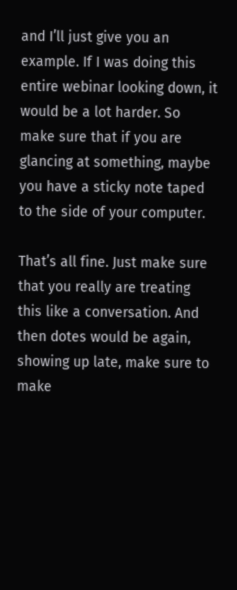and I’ll just give you an example. If I was doing this entire webinar looking down, it would be a lot harder. So make sure that if you are glancing at something, maybe you have a sticky note taped to the side of your computer.

That’s all fine. Just make sure that you really are treating this like a conversation. And then dotes would be again, showing up late, make sure to make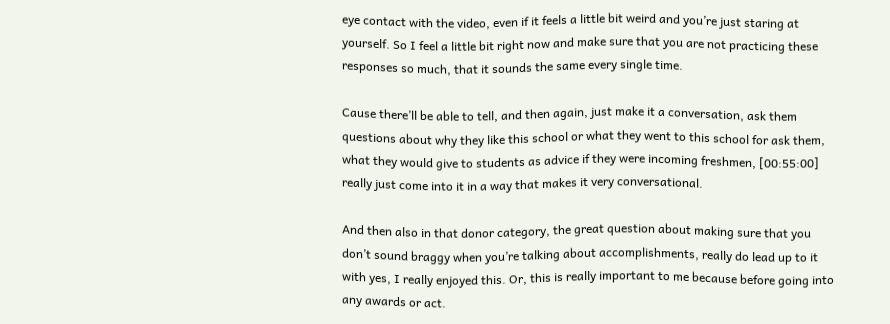eye contact with the video, even if it feels a little bit weird and you’re just staring at yourself. So I feel a little bit right now and make sure that you are not practicing these responses so much, that it sounds the same every single time.

Cause there’ll be able to tell, and then again, just make it a conversation, ask them questions about why they like this school or what they went to this school for ask them, what they would give to students as advice if they were incoming freshmen, [00:55:00] really just come into it in a way that makes it very conversational.

And then also in that donor category, the great question about making sure that you don’t sound braggy when you’re talking about accomplishments, really do lead up to it with yes, I really enjoyed this. Or, this is really important to me because before going into any awards or act.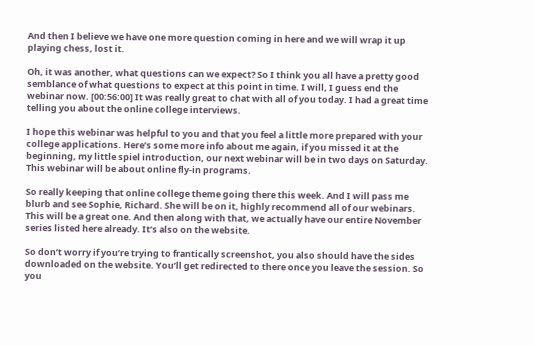And then I believe we have one more question coming in here and we will wrap it up playing chess, lost it.

Oh, it was another, what questions can we expect? So I think you all have a pretty good semblance of what questions to expect at this point in time. I will, I guess end the webinar now. [00:56:00] It was really great to chat with all of you today. I had a great time telling you about the online college interviews.

I hope this webinar was helpful to you and that you feel a little more prepared with your college applications. Here’s some more info about me again, if you missed it at the beginning, my little spiel introduction, our next webinar will be in two days on Saturday. This webinar will be about online fly-in programs.

So really keeping that online college theme going there this week. And I will pass me blurb and see Sophie, Richard. She will be on it, highly recommend all of our webinars. This will be a great one. And then along with that, we actually have our entire November series listed here already. It’s also on the website.

So don’t worry if you’re trying to frantically screenshot, you also should have the sides downloaded on the website. You’ll get redirected to there once you leave the session. So you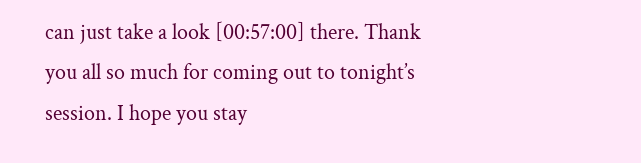can just take a look [00:57:00] there. Thank you all so much for coming out to tonight’s session. I hope you stay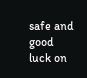safe and good luck on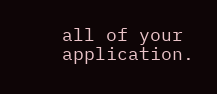all of your application.